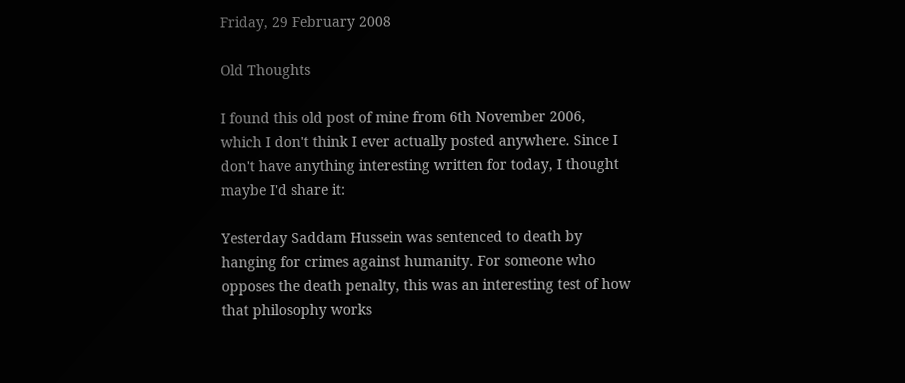Friday, 29 February 2008

Old Thoughts

I found this old post of mine from 6th November 2006, which I don't think I ever actually posted anywhere. Since I don't have anything interesting written for today, I thought maybe I'd share it:

Yesterday Saddam Hussein was sentenced to death by hanging for crimes against humanity. For someone who opposes the death penalty, this was an interesting test of how that philosophy works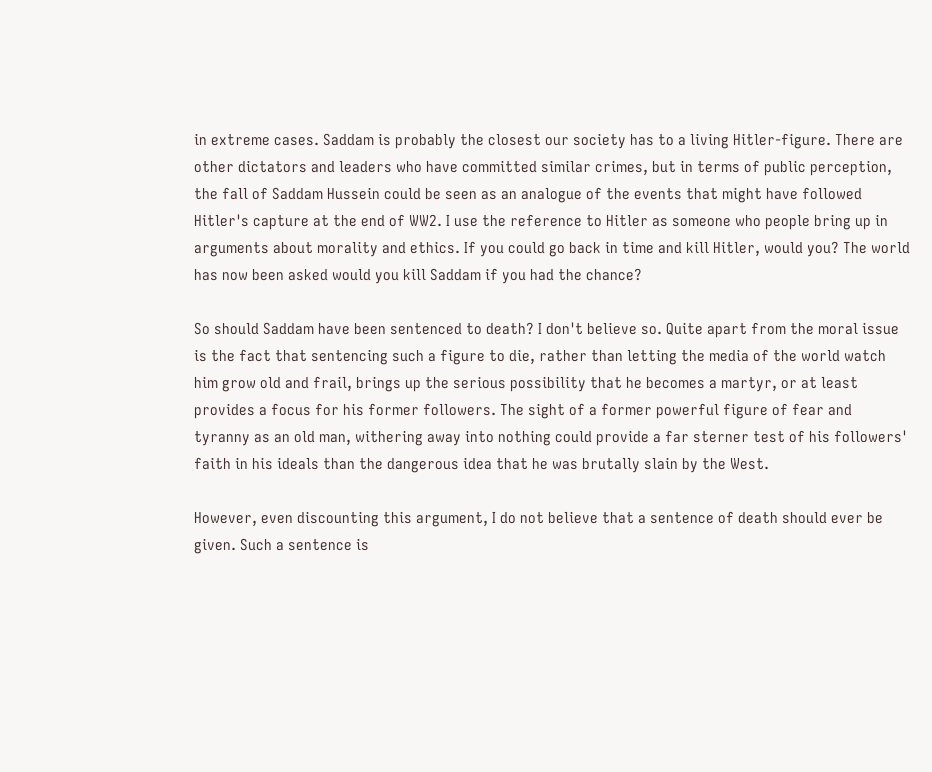in extreme cases. Saddam is probably the closest our society has to a living Hitler-figure. There are other dictators and leaders who have committed similar crimes, but in terms of public perception, the fall of Saddam Hussein could be seen as an analogue of the events that might have followed Hitler's capture at the end of WW2. I use the reference to Hitler as someone who people bring up in arguments about morality and ethics. If you could go back in time and kill Hitler, would you? The world has now been asked would you kill Saddam if you had the chance?

So should Saddam have been sentenced to death? I don't believe so. Quite apart from the moral issue is the fact that sentencing such a figure to die, rather than letting the media of the world watch him grow old and frail, brings up the serious possibility that he becomes a martyr, or at least provides a focus for his former followers. The sight of a former powerful figure of fear and tyranny as an old man, withering away into nothing could provide a far sterner test of his followers' faith in his ideals than the dangerous idea that he was brutally slain by the West.

However, even discounting this argument, I do not believe that a sentence of death should ever be given. Such a sentence is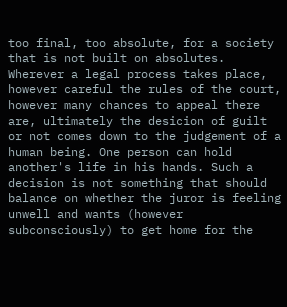too final, too absolute, for a society that is not built on absolutes. Wherever a legal process takes place, however careful the rules of the court, however many chances to appeal there are, ultimately the desicion of guilt or not comes down to the judgement of a human being. One person can hold another's life in his hands. Such a decision is not something that should balance on whether the juror is feeling unwell and wants (however subconsciously) to get home for the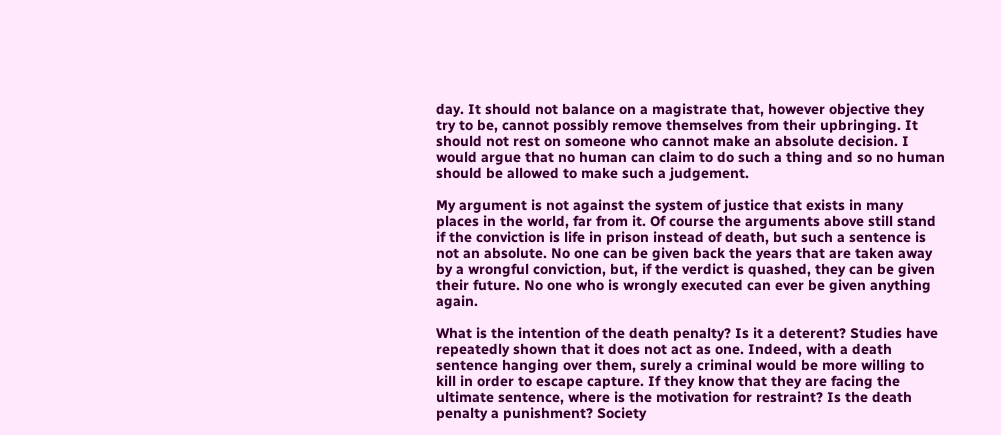day. It should not balance on a magistrate that, however objective they try to be, cannot possibly remove themselves from their upbringing. It should not rest on someone who cannot make an absolute decision. I would argue that no human can claim to do such a thing and so no human should be allowed to make such a judgement.

My argument is not against the system of justice that exists in many places in the world, far from it. Of course the arguments above still stand if the conviction is life in prison instead of death, but such a sentence is not an absolute. No one can be given back the years that are taken away by a wrongful conviction, but, if the verdict is quashed, they can be given their future. No one who is wrongly executed can ever be given anything again.

What is the intention of the death penalty? Is it a deterent? Studies have repeatedly shown that it does not act as one. Indeed, with a death sentence hanging over them, surely a criminal would be more willing to kill in order to escape capture. If they know that they are facing the ultimate sentence, where is the motivation for restraint? Is the death penalty a punishment? Society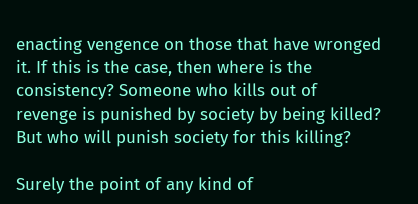enacting vengence on those that have wronged it. If this is the case, then where is the consistency? Someone who kills out of revenge is punished by society by being killed? But who will punish society for this killing?

Surely the point of any kind of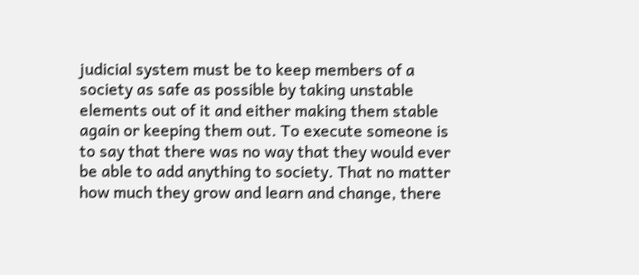judicial system must be to keep members of a society as safe as possible by taking unstable elements out of it and either making them stable again or keeping them out. To execute someone is to say that there was no way that they would ever be able to add anything to society. That no matter how much they grow and learn and change, there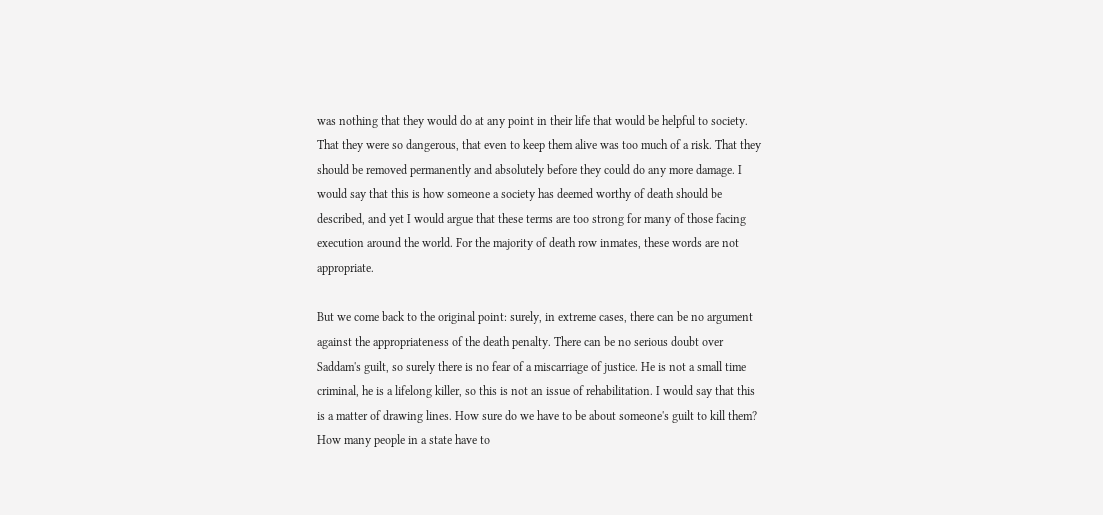was nothing that they would do at any point in their life that would be helpful to society. That they were so dangerous, that even to keep them alive was too much of a risk. That they should be removed permanently and absolutely before they could do any more damage. I would say that this is how someone a society has deemed worthy of death should be described, and yet I would argue that these terms are too strong for many of those facing execution around the world. For the majority of death row inmates, these words are not appropriate.

But we come back to the original point: surely, in extreme cases, there can be no argument against the appropriateness of the death penalty. There can be no serious doubt over Saddam's guilt, so surely there is no fear of a miscarriage of justice. He is not a small time criminal, he is a lifelong killer, so this is not an issue of rehabilitation. I would say that this is a matter of drawing lines. How sure do we have to be about someone's guilt to kill them? How many people in a state have to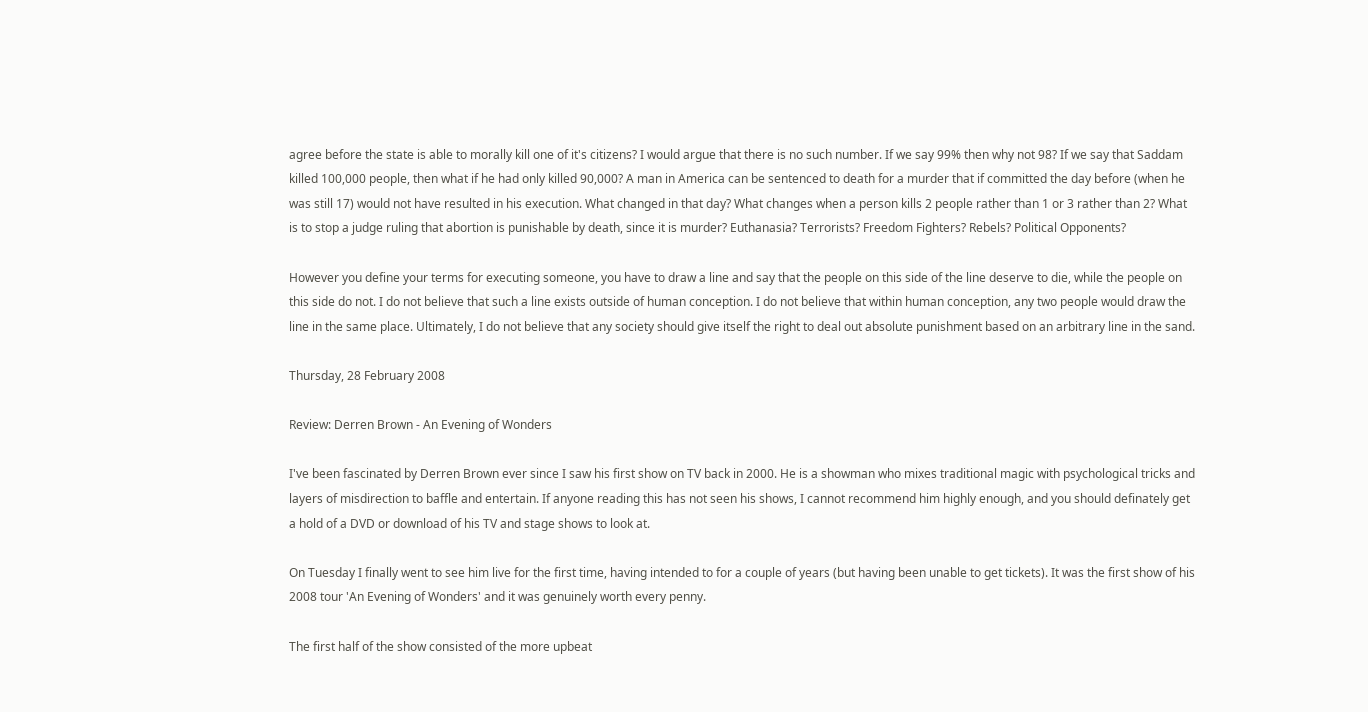agree before the state is able to morally kill one of it's citizens? I would argue that there is no such number. If we say 99% then why not 98? If we say that Saddam killed 100,000 people, then what if he had only killed 90,000? A man in America can be sentenced to death for a murder that if committed the day before (when he was still 17) would not have resulted in his execution. What changed in that day? What changes when a person kills 2 people rather than 1 or 3 rather than 2? What is to stop a judge ruling that abortion is punishable by death, since it is murder? Euthanasia? Terrorists? Freedom Fighters? Rebels? Political Opponents?

However you define your terms for executing someone, you have to draw a line and say that the people on this side of the line deserve to die, while the people on this side do not. I do not believe that such a line exists outside of human conception. I do not believe that within human conception, any two people would draw the line in the same place. Ultimately, I do not believe that any society should give itself the right to deal out absolute punishment based on an arbitrary line in the sand.

Thursday, 28 February 2008

Review: Derren Brown - An Evening of Wonders

I've been fascinated by Derren Brown ever since I saw his first show on TV back in 2000. He is a showman who mixes traditional magic with psychological tricks and layers of misdirection to baffle and entertain. If anyone reading this has not seen his shows, I cannot recommend him highly enough, and you should definately get a hold of a DVD or download of his TV and stage shows to look at.

On Tuesday I finally went to see him live for the first time, having intended to for a couple of years (but having been unable to get tickets). It was the first show of his 2008 tour 'An Evening of Wonders' and it was genuinely worth every penny.

The first half of the show consisted of the more upbeat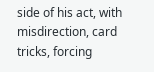side of his act, with misdirection, card tricks, forcing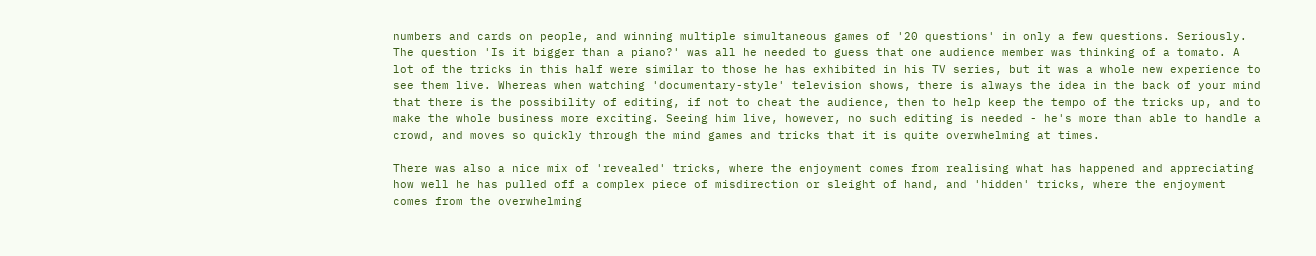numbers and cards on people, and winning multiple simultaneous games of '20 questions' in only a few questions. Seriously. The question 'Is it bigger than a piano?' was all he needed to guess that one audience member was thinking of a tomato. A lot of the tricks in this half were similar to those he has exhibited in his TV series, but it was a whole new experience to see them live. Whereas when watching 'documentary-style' television shows, there is always the idea in the back of your mind that there is the possibility of editing, if not to cheat the audience, then to help keep the tempo of the tricks up, and to make the whole business more exciting. Seeing him live, however, no such editing is needed - he's more than able to handle a crowd, and moves so quickly through the mind games and tricks that it is quite overwhelming at times.

There was also a nice mix of 'revealed' tricks, where the enjoyment comes from realising what has happened and appreciating how well he has pulled off a complex piece of misdirection or sleight of hand, and 'hidden' tricks, where the enjoyment comes from the overwhelming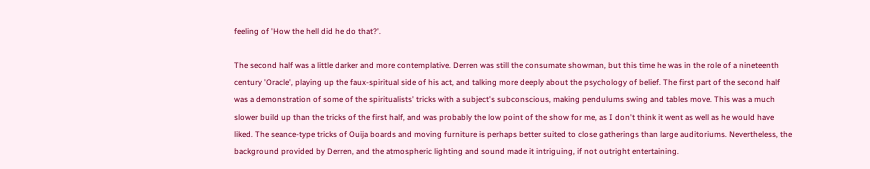feeling of 'How the hell did he do that?'.

The second half was a little darker and more contemplative. Derren was still the consumate showman, but this time he was in the role of a nineteenth century 'Oracle', playing up the faux-spiritual side of his act, and talking more deeply about the psychology of belief. The first part of the second half was a demonstration of some of the spiritualists' tricks with a subject's subconscious, making pendulums swing and tables move. This was a much slower build up than the tricks of the first half, and was probably the low point of the show for me, as I don't think it went as well as he would have liked. The seance-type tricks of Ouija boards and moving furniture is perhaps better suited to close gatherings than large auditoriums. Nevertheless, the background provided by Derren, and the atmospheric lighting and sound made it intriguing, if not outright entertaining.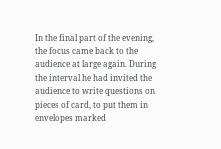In the final part of the evening, the focus came back to the audience at large again. During the interval he had invited the audience to write questions on pieces of card, to put them in envelopes marked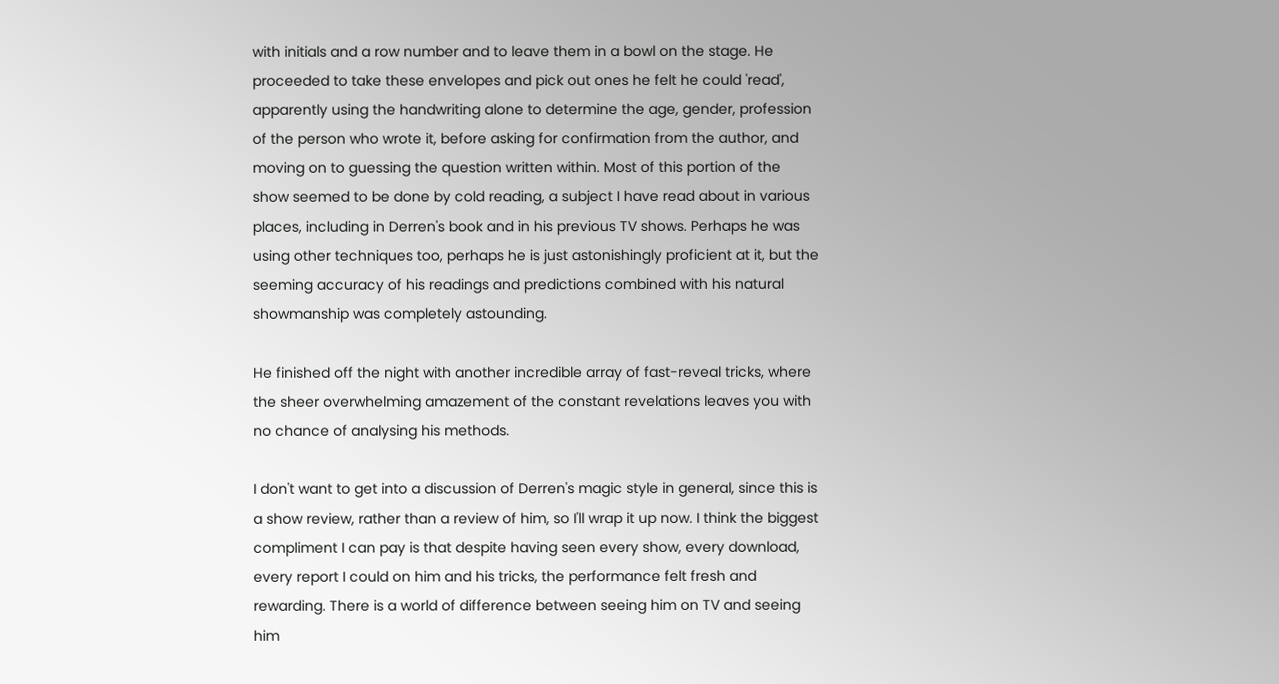with initials and a row number and to leave them in a bowl on the stage. He proceeded to take these envelopes and pick out ones he felt he could 'read', apparently using the handwriting alone to determine the age, gender, profession of the person who wrote it, before asking for confirmation from the author, and moving on to guessing the question written within. Most of this portion of the show seemed to be done by cold reading, a subject I have read about in various places, including in Derren's book and in his previous TV shows. Perhaps he was using other techniques too, perhaps he is just astonishingly proficient at it, but the seeming accuracy of his readings and predictions combined with his natural showmanship was completely astounding.

He finished off the night with another incredible array of fast-reveal tricks, where the sheer overwhelming amazement of the constant revelations leaves you with no chance of analysing his methods.

I don't want to get into a discussion of Derren's magic style in general, since this is a show review, rather than a review of him, so I'll wrap it up now. I think the biggest compliment I can pay is that despite having seen every show, every download, every report I could on him and his tricks, the performance felt fresh and rewarding. There is a world of difference between seeing him on TV and seeing him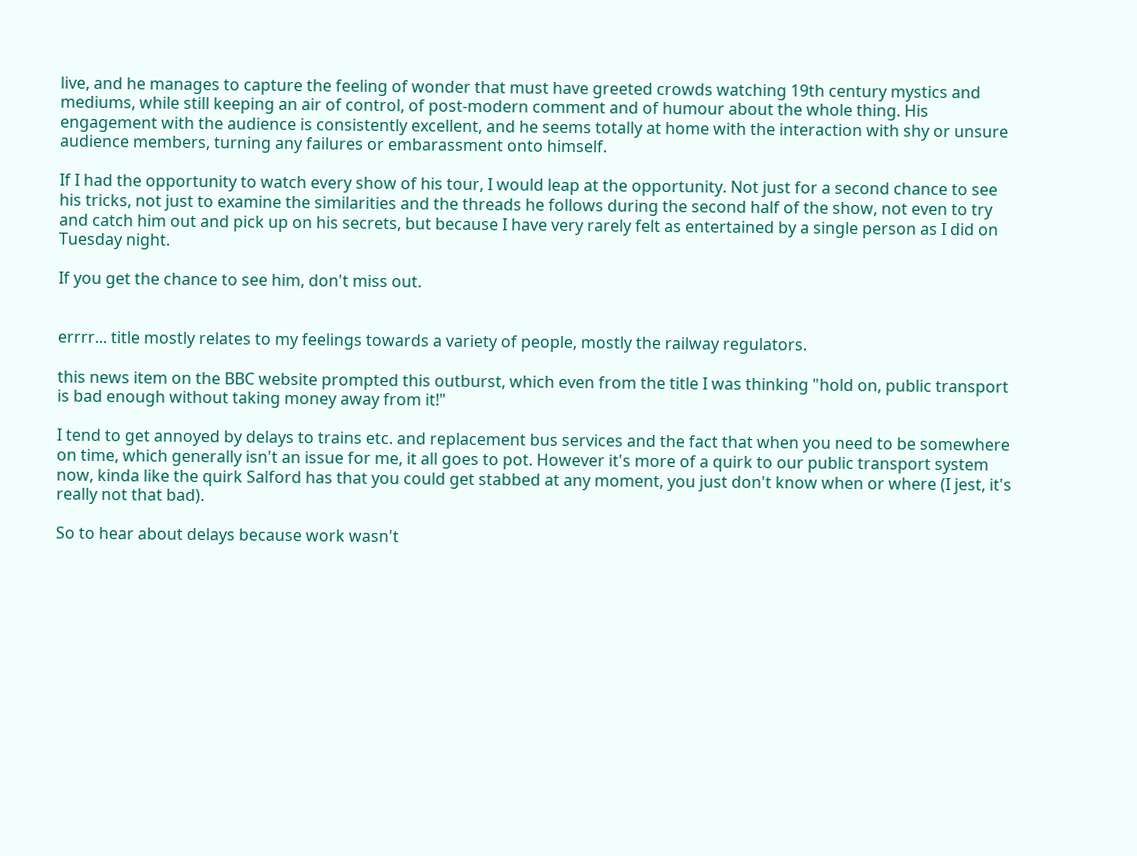live, and he manages to capture the feeling of wonder that must have greeted crowds watching 19th century mystics and mediums, while still keeping an air of control, of post-modern comment and of humour about the whole thing. His engagement with the audience is consistently excellent, and he seems totally at home with the interaction with shy or unsure audience members, turning any failures or embarassment onto himself.

If I had the opportunity to watch every show of his tour, I would leap at the opportunity. Not just for a second chance to see his tricks, not just to examine the similarities and the threads he follows during the second half of the show, not even to try and catch him out and pick up on his secrets, but because I have very rarely felt as entertained by a single person as I did on Tuesday night.

If you get the chance to see him, don't miss out.


errrr... title mostly relates to my feelings towards a variety of people, mostly the railway regulators.

this news item on the BBC website prompted this outburst, which even from the title I was thinking "hold on, public transport is bad enough without taking money away from it!"

I tend to get annoyed by delays to trains etc. and replacement bus services and the fact that when you need to be somewhere on time, which generally isn't an issue for me, it all goes to pot. However it's more of a quirk to our public transport system now, kinda like the quirk Salford has that you could get stabbed at any moment, you just don't know when or where (I jest, it's really not that bad).

So to hear about delays because work wasn't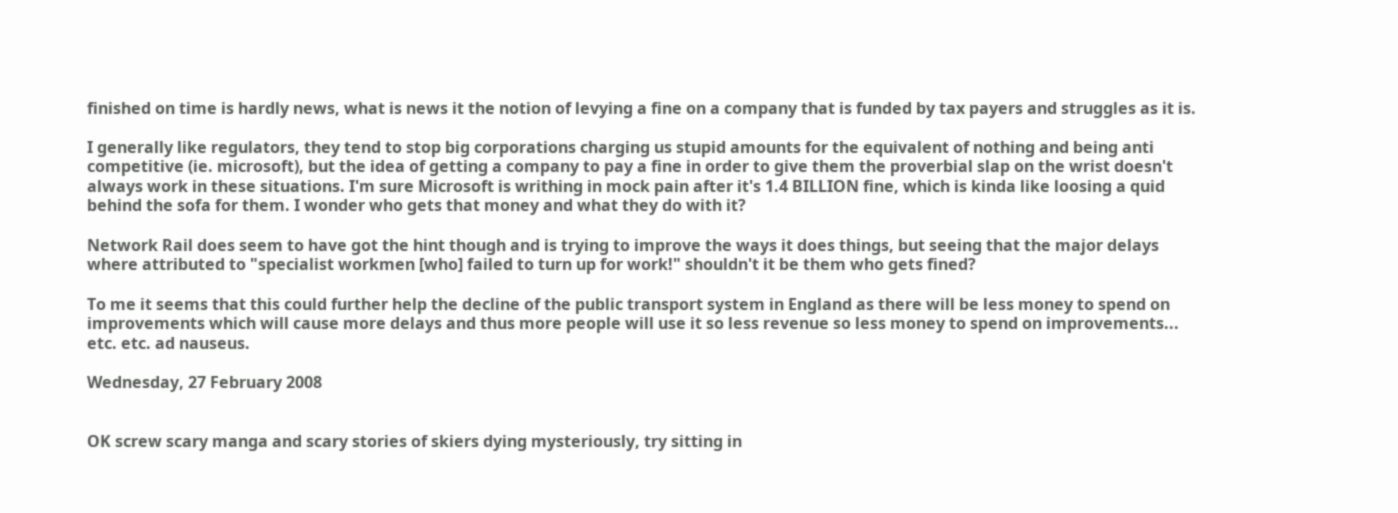finished on time is hardly news, what is news it the notion of levying a fine on a company that is funded by tax payers and struggles as it is.

I generally like regulators, they tend to stop big corporations charging us stupid amounts for the equivalent of nothing and being anti competitive (ie. microsoft), but the idea of getting a company to pay a fine in order to give them the proverbial slap on the wrist doesn't always work in these situations. I'm sure Microsoft is writhing in mock pain after it's 1.4 BILLION fine, which is kinda like loosing a quid behind the sofa for them. I wonder who gets that money and what they do with it?

Network Rail does seem to have got the hint though and is trying to improve the ways it does things, but seeing that the major delays where attributed to "specialist workmen [who] failed to turn up for work!" shouldn't it be them who gets fined?

To me it seems that this could further help the decline of the public transport system in England as there will be less money to spend on improvements which will cause more delays and thus more people will use it so less revenue so less money to spend on improvements... etc. etc. ad nauseus.

Wednesday, 27 February 2008


OK screw scary manga and scary stories of skiers dying mysteriously, try sitting in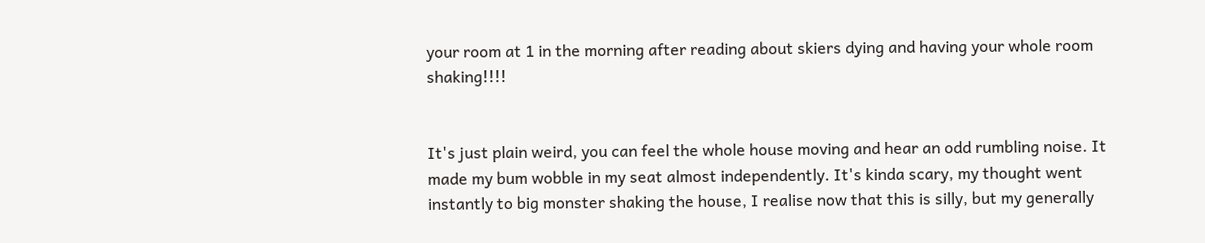your room at 1 in the morning after reading about skiers dying and having your whole room shaking!!!!


It's just plain weird, you can feel the whole house moving and hear an odd rumbling noise. It made my bum wobble in my seat almost independently. It's kinda scary, my thought went instantly to big monster shaking the house, I realise now that this is silly, but my generally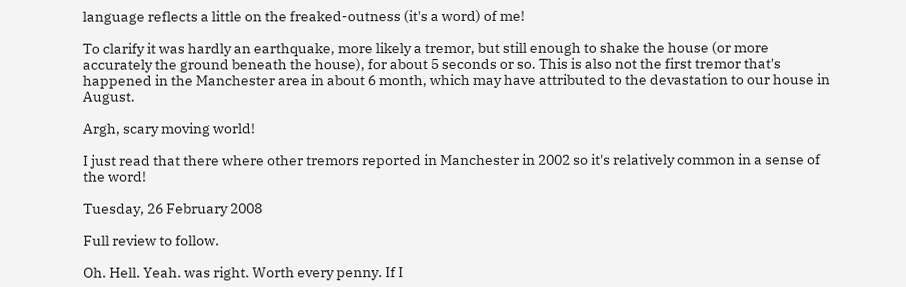language reflects a little on the freaked-outness (it's a word) of me!

To clarify it was hardly an earthquake, more likely a tremor, but still enough to shake the house (or more accurately the ground beneath the house), for about 5 seconds or so. This is also not the first tremor that's happened in the Manchester area in about 6 month, which may have attributed to the devastation to our house in August.

Argh, scary moving world!

I just read that there where other tremors reported in Manchester in 2002 so it's relatively common in a sense of the word!

Tuesday, 26 February 2008

Full review to follow.

Oh. Hell. Yeah. was right. Worth every penny. If I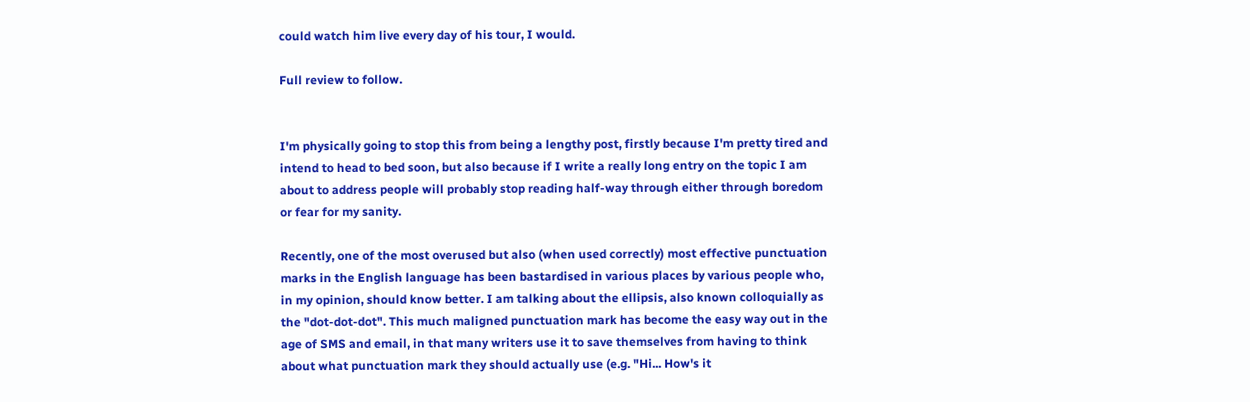could watch him live every day of his tour, I would.

Full review to follow.


I'm physically going to stop this from being a lengthy post, firstly because I'm pretty tired and intend to head to bed soon, but also because if I write a really long entry on the topic I am about to address people will probably stop reading half-way through either through boredom or fear for my sanity.

Recently, one of the most overused but also (when used correctly) most effective punctuation marks in the English language has been bastardised in various places by various people who, in my opinion, should know better. I am talking about the ellipsis, also known colloquially as the "dot-dot-dot". This much maligned punctuation mark has become the easy way out in the age of SMS and email, in that many writers use it to save themselves from having to think about what punctuation mark they should actually use (e.g. "Hi... How's it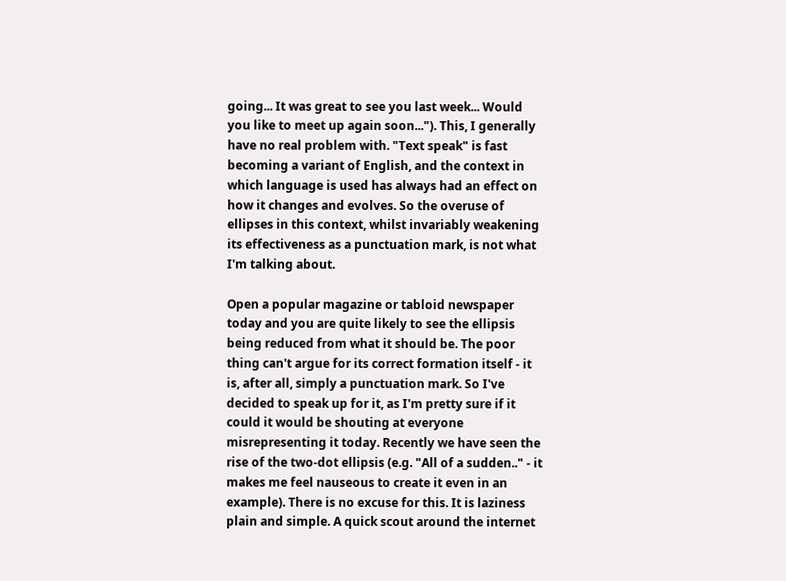going... It was great to see you last week... Would you like to meet up again soon..."). This, I generally have no real problem with. "Text speak" is fast becoming a variant of English, and the context in which language is used has always had an effect on how it changes and evolves. So the overuse of ellipses in this context, whilst invariably weakening its effectiveness as a punctuation mark, is not what I'm talking about.

Open a popular magazine or tabloid newspaper today and you are quite likely to see the ellipsis being reduced from what it should be. The poor thing can't argue for its correct formation itself - it is, after all, simply a punctuation mark. So I've decided to speak up for it, as I'm pretty sure if it could it would be shouting at everyone misrepresenting it today. Recently we have seen the rise of the two-dot ellipsis (e.g. "All of a sudden.." - it makes me feel nauseous to create it even in an example). There is no excuse for this. It is laziness plain and simple. A quick scout around the internet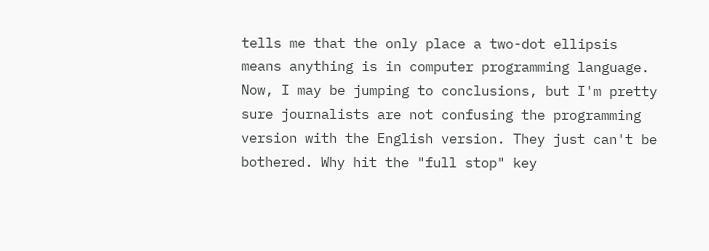tells me that the only place a two-dot ellipsis means anything is in computer programming language. Now, I may be jumping to conclusions, but I'm pretty sure journalists are not confusing the programming version with the English version. They just can't be bothered. Why hit the "full stop" key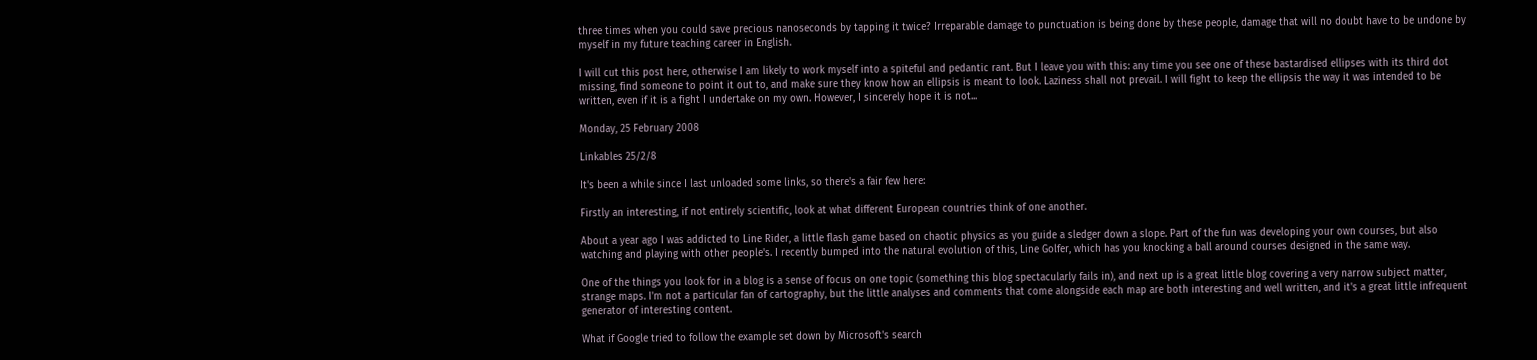three times when you could save precious nanoseconds by tapping it twice? Irreparable damage to punctuation is being done by these people, damage that will no doubt have to be undone by myself in my future teaching career in English.

I will cut this post here, otherwise I am likely to work myself into a spiteful and pedantic rant. But I leave you with this: any time you see one of these bastardised ellipses with its third dot missing, find someone to point it out to, and make sure they know how an ellipsis is meant to look. Laziness shall not prevail. I will fight to keep the ellipsis the way it was intended to be written, even if it is a fight I undertake on my own. However, I sincerely hope it is not...

Monday, 25 February 2008

Linkables 25/2/8

It's been a while since I last unloaded some links, so there's a fair few here:

Firstly an interesting, if not entirely scientific, look at what different European countries think of one another.

About a year ago I was addicted to Line Rider, a little flash game based on chaotic physics as you guide a sledger down a slope. Part of the fun was developing your own courses, but also watching and playing with other people's. I recently bumped into the natural evolution of this, Line Golfer, which has you knocking a ball around courses designed in the same way.

One of the things you look for in a blog is a sense of focus on one topic (something this blog spectacularly fails in), and next up is a great little blog covering a very narrow subject matter, strange maps. I'm not a particular fan of cartography, but the little analyses and comments that come alongside each map are both interesting and well written, and it's a great little infrequent generator of interesting content.

What if Google tried to follow the example set down by Microsoft's search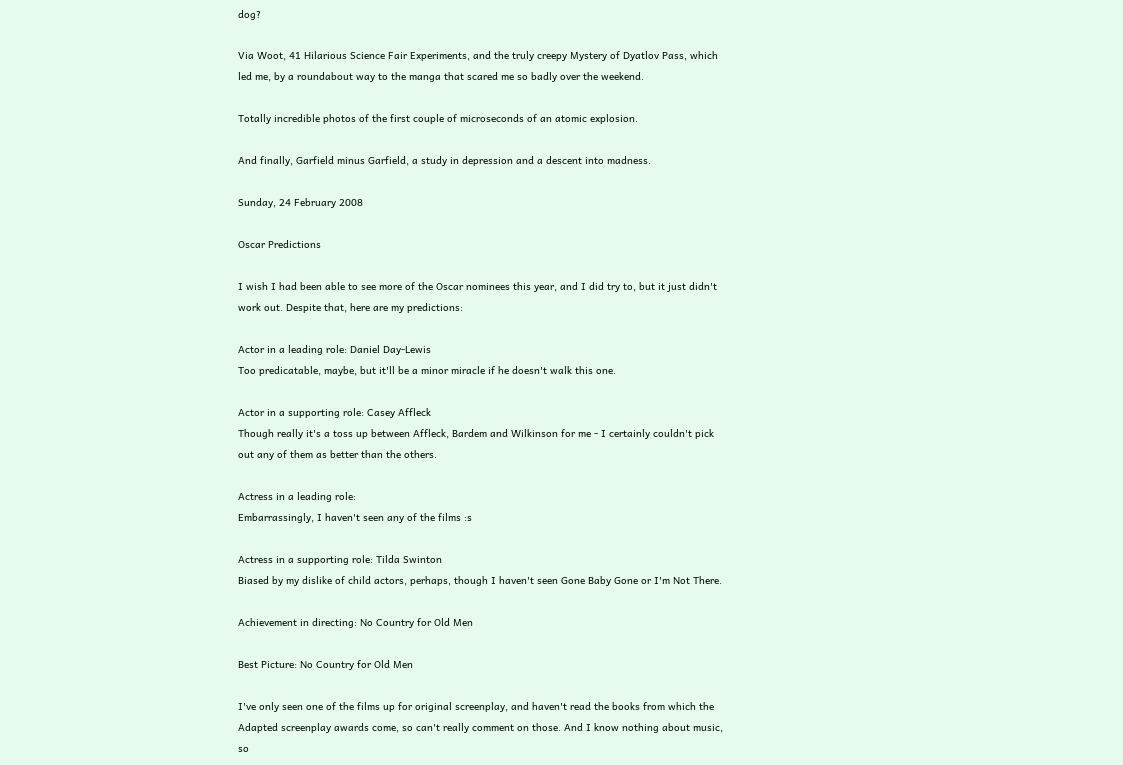dog?

Via Woot, 41 Hilarious Science Fair Experiments, and the truly creepy Mystery of Dyatlov Pass, which led me, by a roundabout way to the manga that scared me so badly over the weekend.

Totally incredible photos of the first couple of microseconds of an atomic explosion.

And finally, Garfield minus Garfield, a study in depression and a descent into madness.

Sunday, 24 February 2008

Oscar Predictions

I wish I had been able to see more of the Oscar nominees this year, and I did try to, but it just didn't work out. Despite that, here are my predictions:

Actor in a leading role: Daniel Day-Lewis
Too predicatable, maybe, but it'll be a minor miracle if he doesn't walk this one.

Actor in a supporting role: Casey Affleck
Though really it's a toss up between Affleck, Bardem and Wilkinson for me - I certainly couldn't pick out any of them as better than the others.

Actress in a leading role:
Embarrassingly, I haven't seen any of the films :s

Actress in a supporting role: Tilda Swinton
Biased by my dislike of child actors, perhaps, though I haven't seen Gone Baby Gone or I'm Not There.

Achievement in directing: No Country for Old Men

Best Picture: No Country for Old Men

I've only seen one of the films up for original screenplay, and haven't read the books from which the Adapted screenplay awards come, so can't really comment on those. And I know nothing about music, so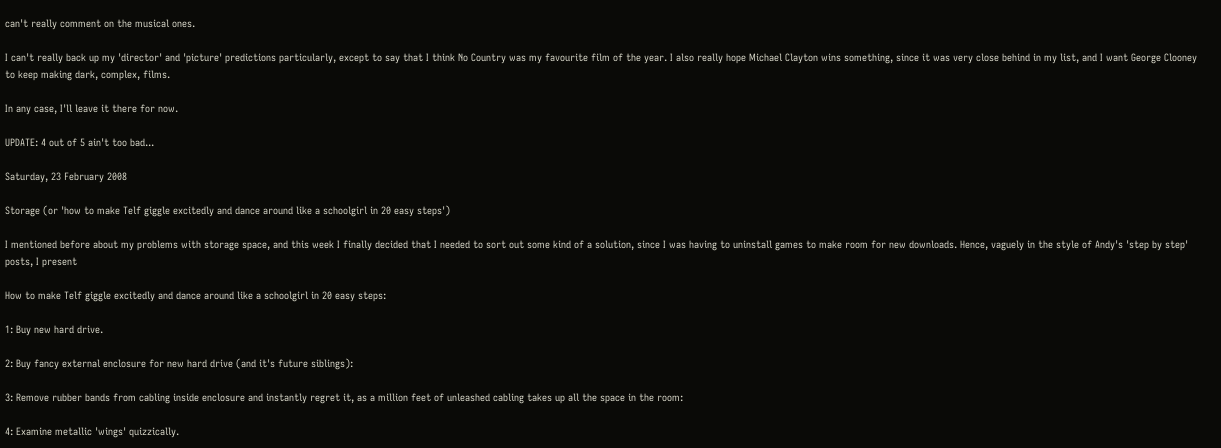can't really comment on the musical ones.

I can't really back up my 'director' and 'picture' predictions particularly, except to say that I think No Country was my favourite film of the year. I also really hope Michael Clayton wins something, since it was very close behind in my list, and I want George Clooney to keep making dark, complex, films.

In any case, I'll leave it there for now.

UPDATE: 4 out of 5 ain't too bad...

Saturday, 23 February 2008

Storage (or 'how to make Telf giggle excitedly and dance around like a schoolgirl in 20 easy steps')

I mentioned before about my problems with storage space, and this week I finally decided that I needed to sort out some kind of a solution, since I was having to uninstall games to make room for new downloads. Hence, vaguely in the style of Andy's 'step by step' posts, I present

How to make Telf giggle excitedly and dance around like a schoolgirl in 20 easy steps:

1: Buy new hard drive.

2: Buy fancy external enclosure for new hard drive (and it's future siblings):

3: Remove rubber bands from cabling inside enclosure and instantly regret it, as a million feet of unleashed cabling takes up all the space in the room:

4: Examine metallic 'wings' quizzically.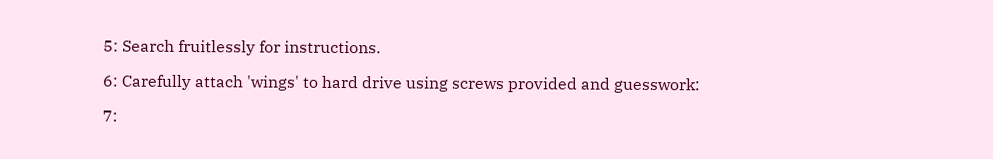5: Search fruitlessly for instructions.

6: Carefully attach 'wings' to hard drive using screws provided and guesswork:

7: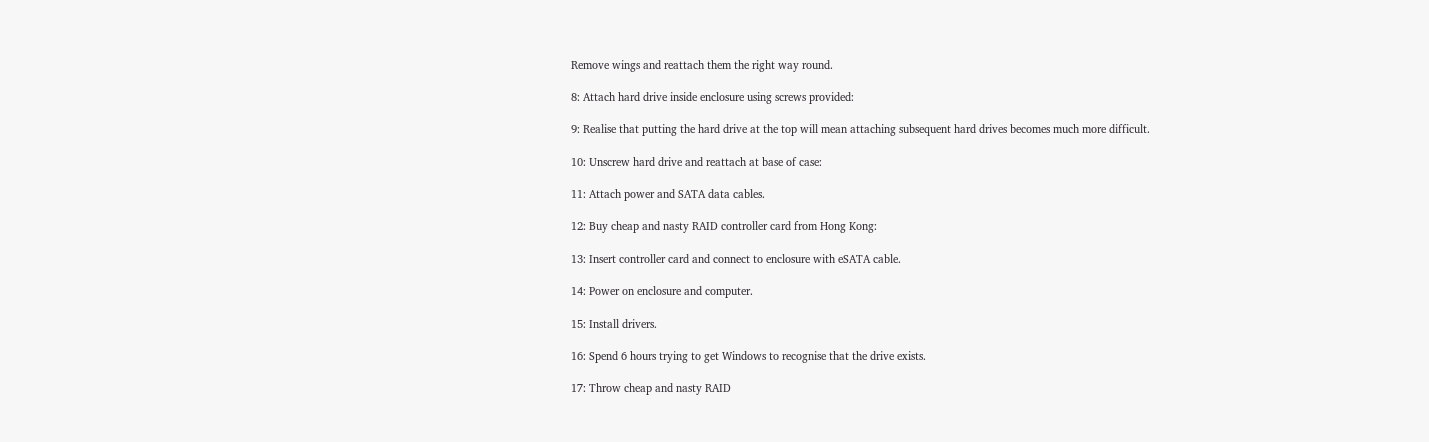Remove wings and reattach them the right way round.

8: Attach hard drive inside enclosure using screws provided:

9: Realise that putting the hard drive at the top will mean attaching subsequent hard drives becomes much more difficult.

10: Unscrew hard drive and reattach at base of case:

11: Attach power and SATA data cables.

12: Buy cheap and nasty RAID controller card from Hong Kong:

13: Insert controller card and connect to enclosure with eSATA cable.

14: Power on enclosure and computer.

15: Install drivers.

16: Spend 6 hours trying to get Windows to recognise that the drive exists.

17: Throw cheap and nasty RAID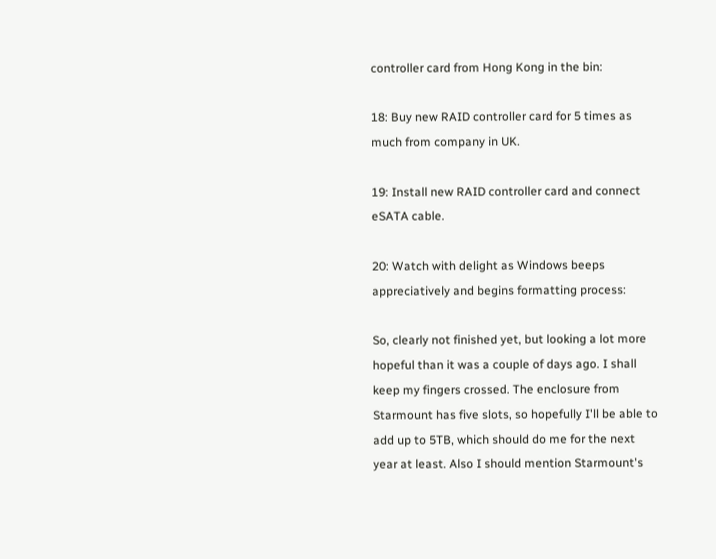controller card from Hong Kong in the bin:

18: Buy new RAID controller card for 5 times as much from company in UK.

19: Install new RAID controller card and connect eSATA cable.

20: Watch with delight as Windows beeps appreciatively and begins formatting process:

So, clearly not finished yet, but looking a lot more hopeful than it was a couple of days ago. I shall keep my fingers crossed. The enclosure from Starmount has five slots, so hopefully I'll be able to add up to 5TB, which should do me for the next year at least. Also I should mention Starmount's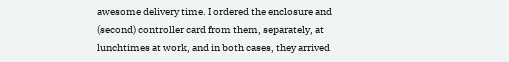awesome delivery time. I ordered the enclosure and (second) controller card from them, separately, at lunchtimes at work, and in both cases, they arrived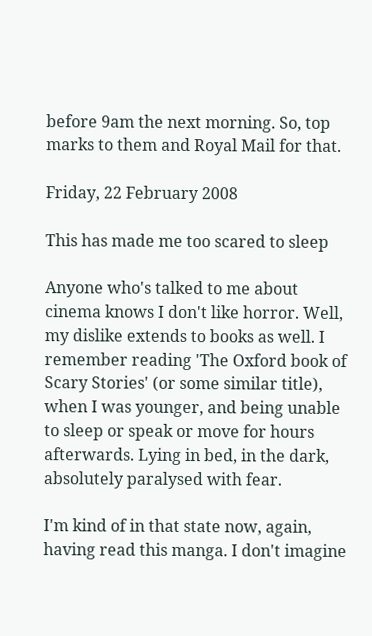before 9am the next morning. So, top marks to them and Royal Mail for that.

Friday, 22 February 2008

This has made me too scared to sleep

Anyone who's talked to me about cinema knows I don't like horror. Well, my dislike extends to books as well. I remember reading 'The Oxford book of Scary Stories' (or some similar title), when I was younger, and being unable to sleep or speak or move for hours afterwards. Lying in bed, in the dark, absolutely paralysed with fear.

I'm kind of in that state now, again, having read this manga. I don't imagine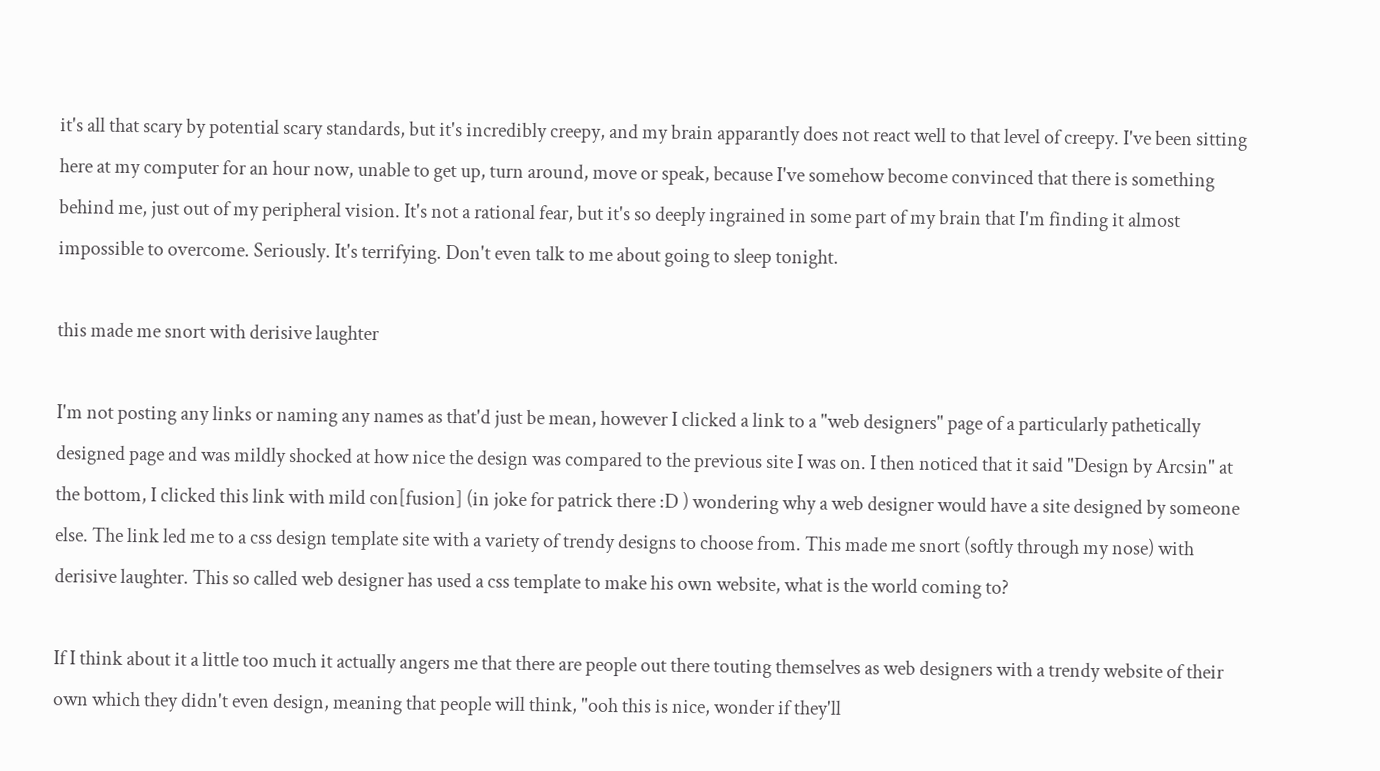it's all that scary by potential scary standards, but it's incredibly creepy, and my brain apparantly does not react well to that level of creepy. I've been sitting here at my computer for an hour now, unable to get up, turn around, move or speak, because I've somehow become convinced that there is something behind me, just out of my peripheral vision. It's not a rational fear, but it's so deeply ingrained in some part of my brain that I'm finding it almost impossible to overcome. Seriously. It's terrifying. Don't even talk to me about going to sleep tonight.

this made me snort with derisive laughter

I'm not posting any links or naming any names as that'd just be mean, however I clicked a link to a "web designers" page of a particularly pathetically designed page and was mildly shocked at how nice the design was compared to the previous site I was on. I then noticed that it said "Design by Arcsin" at the bottom, I clicked this link with mild con[fusion] (in joke for patrick there :D ) wondering why a web designer would have a site designed by someone else. The link led me to a css design template site with a variety of trendy designs to choose from. This made me snort (softly through my nose) with derisive laughter. This so called web designer has used a css template to make his own website, what is the world coming to?

If I think about it a little too much it actually angers me that there are people out there touting themselves as web designers with a trendy website of their own which they didn't even design, meaning that people will think, "ooh this is nice, wonder if they'll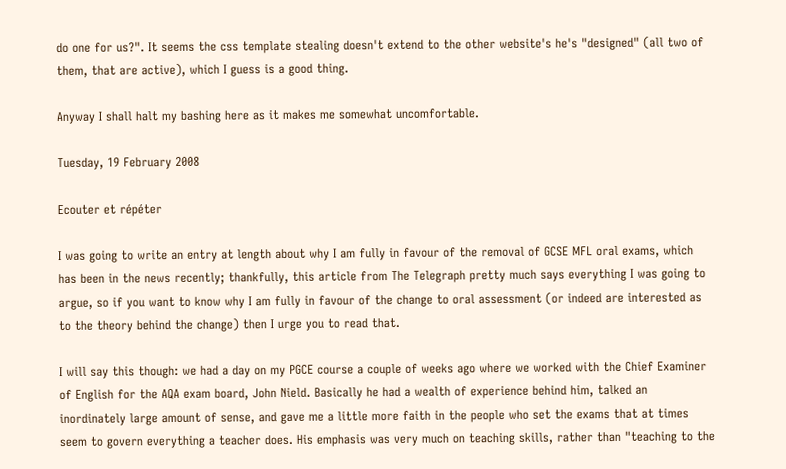do one for us?". It seems the css template stealing doesn't extend to the other website's he's "designed" (all two of them, that are active), which I guess is a good thing.

Anyway I shall halt my bashing here as it makes me somewhat uncomfortable.

Tuesday, 19 February 2008

Ecouter et répéter

I was going to write an entry at length about why I am fully in favour of the removal of GCSE MFL oral exams, which has been in the news recently; thankfully, this article from The Telegraph pretty much says everything I was going to argue, so if you want to know why I am fully in favour of the change to oral assessment (or indeed are interested as to the theory behind the change) then I urge you to read that.

I will say this though: we had a day on my PGCE course a couple of weeks ago where we worked with the Chief Examiner of English for the AQA exam board, John Nield. Basically he had a wealth of experience behind him, talked an inordinately large amount of sense, and gave me a little more faith in the people who set the exams that at times seem to govern everything a teacher does. His emphasis was very much on teaching skills, rather than "teaching to the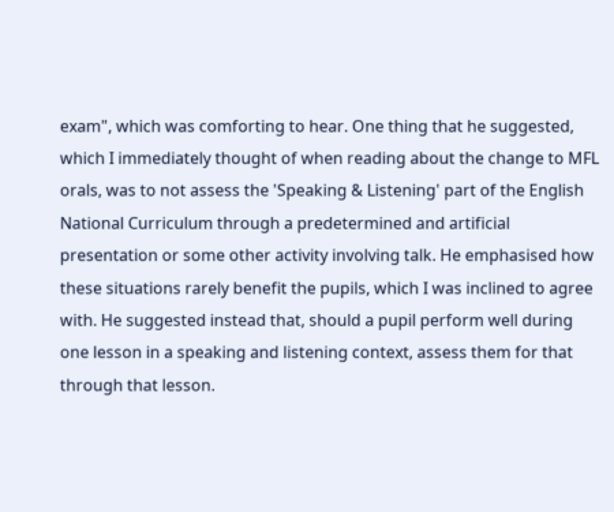exam", which was comforting to hear. One thing that he suggested, which I immediately thought of when reading about the change to MFL orals, was to not assess the 'Speaking & Listening' part of the English National Curriculum through a predetermined and artificial presentation or some other activity involving talk. He emphasised how these situations rarely benefit the pupils, which I was inclined to agree with. He suggested instead that, should a pupil perform well during one lesson in a speaking and listening context, assess them for that through that lesson.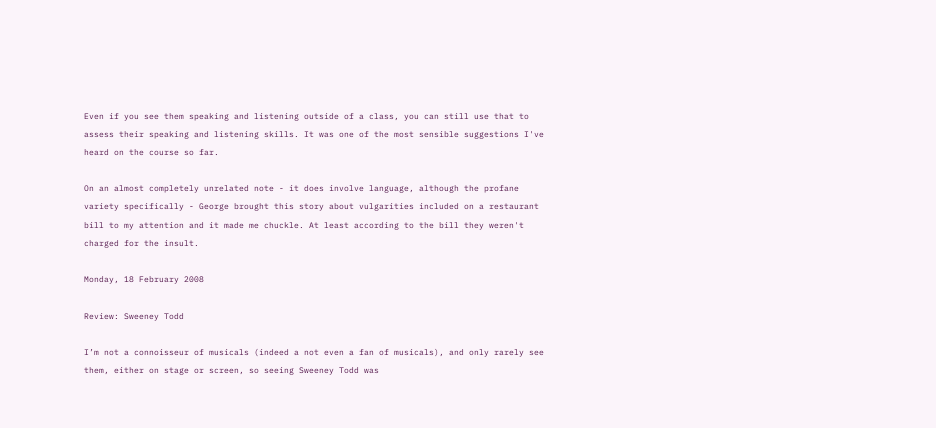Even if you see them speaking and listening outside of a class, you can still use that to assess their speaking and listening skills. It was one of the most sensible suggestions I've heard on the course so far.

On an almost completely unrelated note - it does involve language, although the profane variety specifically - George brought this story about vulgarities included on a restaurant bill to my attention and it made me chuckle. At least according to the bill they weren't charged for the insult.

Monday, 18 February 2008

Review: Sweeney Todd

I’m not a connoisseur of musicals (indeed a not even a fan of musicals), and only rarely see them, either on stage or screen, so seeing Sweeney Todd was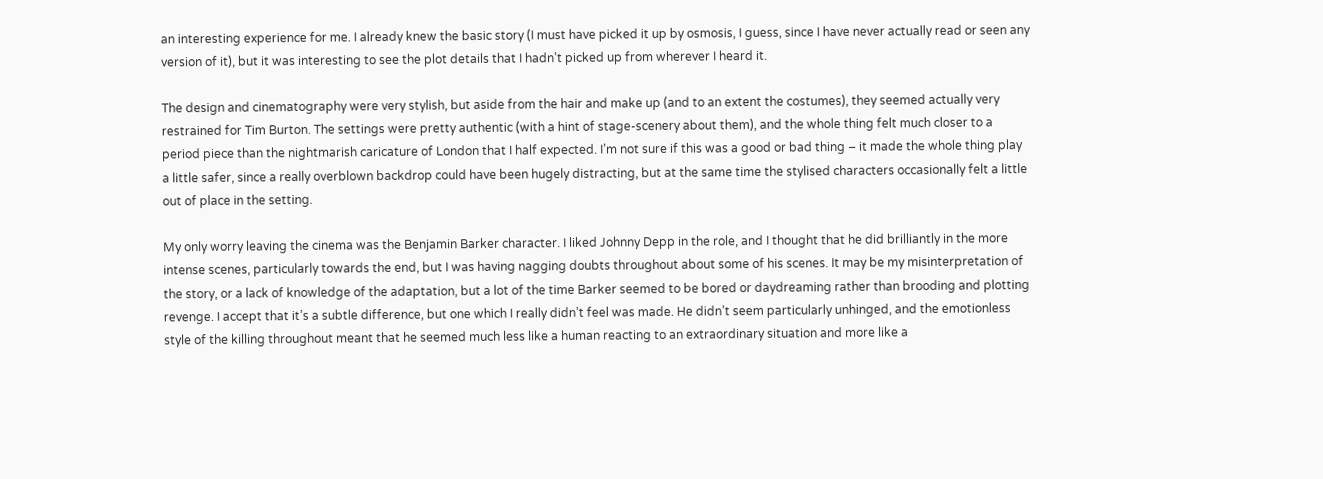an interesting experience for me. I already knew the basic story (I must have picked it up by osmosis, I guess, since I have never actually read or seen any version of it), but it was interesting to see the plot details that I hadn’t picked up from wherever I heard it.

The design and cinematography were very stylish, but aside from the hair and make up (and to an extent the costumes), they seemed actually very restrained for Tim Burton. The settings were pretty authentic (with a hint of stage-scenery about them), and the whole thing felt much closer to a period piece than the nightmarish caricature of London that I half expected. I’m not sure if this was a good or bad thing – it made the whole thing play a little safer, since a really overblown backdrop could have been hugely distracting, but at the same time the stylised characters occasionally felt a little out of place in the setting.

My only worry leaving the cinema was the Benjamin Barker character. I liked Johnny Depp in the role, and I thought that he did brilliantly in the more intense scenes, particularly towards the end, but I was having nagging doubts throughout about some of his scenes. It may be my misinterpretation of the story, or a lack of knowledge of the adaptation, but a lot of the time Barker seemed to be bored or daydreaming rather than brooding and plotting revenge. I accept that it’s a subtle difference, but one which I really didn’t feel was made. He didn’t seem particularly unhinged, and the emotionless style of the killing throughout meant that he seemed much less like a human reacting to an extraordinary situation and more like a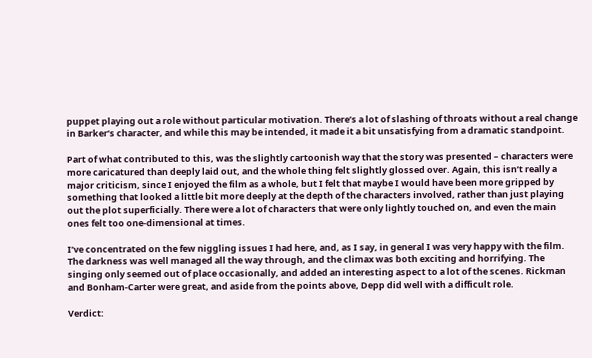puppet playing out a role without particular motivation. There’s a lot of slashing of throats without a real change in Barker’s character, and while this may be intended, it made it a bit unsatisfying from a dramatic standpoint.

Part of what contributed to this, was the slightly cartoonish way that the story was presented – characters were more caricatured than deeply laid out, and the whole thing felt slightly glossed over. Again, this isn’t really a major criticism, since I enjoyed the film as a whole, but I felt that maybe I would have been more gripped by something that looked a little bit more deeply at the depth of the characters involved, rather than just playing out the plot superficially. There were a lot of characters that were only lightly touched on, and even the main ones felt too one-dimensional at times.

I’ve concentrated on the few niggling issues I had here, and, as I say, in general I was very happy with the film. The darkness was well managed all the way through, and the climax was both exciting and horrifying. The singing only seemed out of place occasionally, and added an interesting aspect to a lot of the scenes. Rickman and Bonham-Carter were great, and aside from the points above, Depp did well with a difficult role.

Verdict: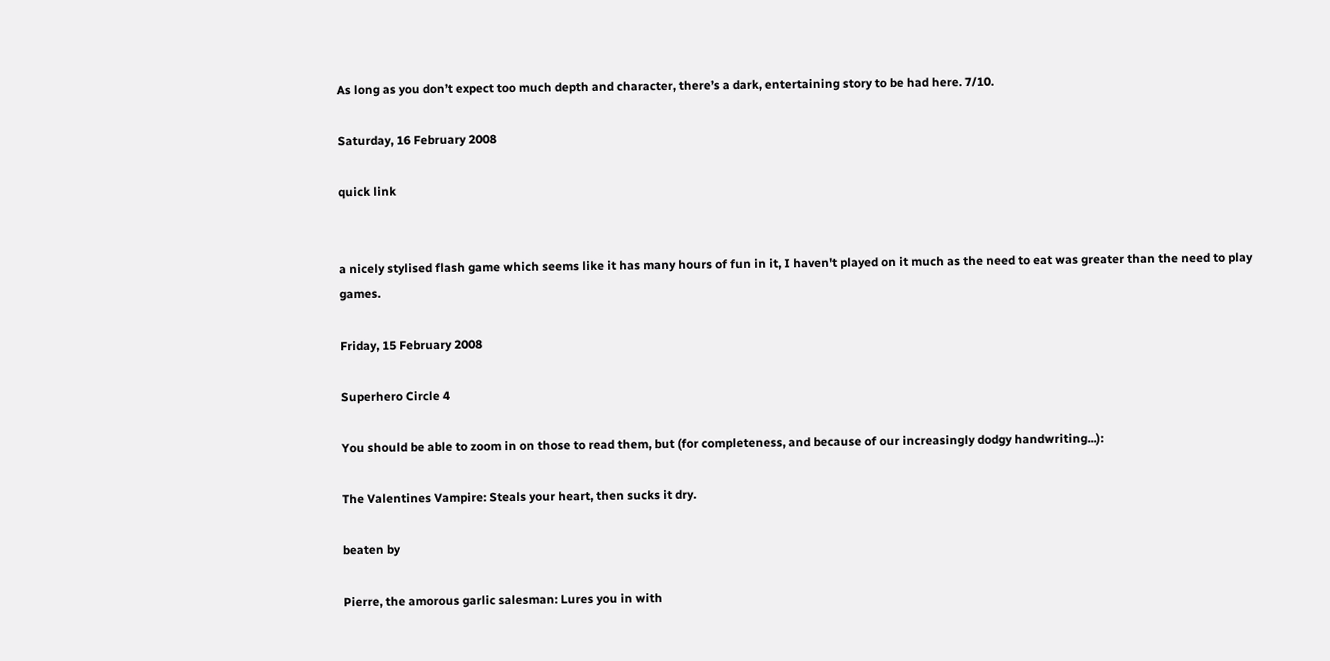As long as you don’t expect too much depth and character, there’s a dark, entertaining story to be had here. 7/10.

Saturday, 16 February 2008

quick link


a nicely stylised flash game which seems like it has many hours of fun in it, I haven't played on it much as the need to eat was greater than the need to play games.

Friday, 15 February 2008

Superhero Circle 4

You should be able to zoom in on those to read them, but (for completeness, and because of our increasingly dodgy handwriting...):

The Valentines Vampire: Steals your heart, then sucks it dry.

beaten by

Pierre, the amorous garlic salesman: Lures you in with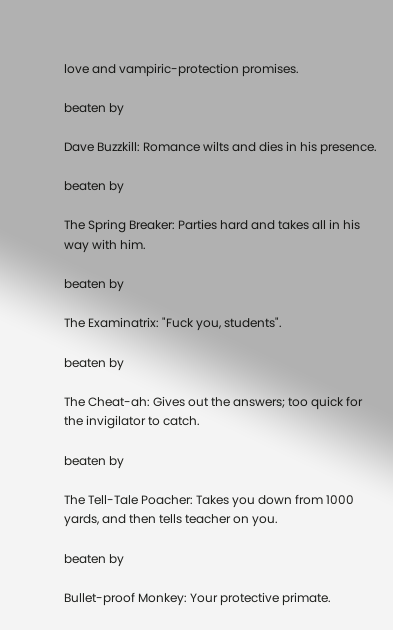love and vampiric-protection promises.

beaten by

Dave Buzzkill: Romance wilts and dies in his presence.

beaten by

The Spring Breaker: Parties hard and takes all in his way with him.

beaten by

The Examinatrix: "Fuck you, students".

beaten by

The Cheat-ah: Gives out the answers; too quick for the invigilator to catch.

beaten by

The Tell-Tale Poacher: Takes you down from 1000 yards, and then tells teacher on you.

beaten by

Bullet-proof Monkey: Your protective primate.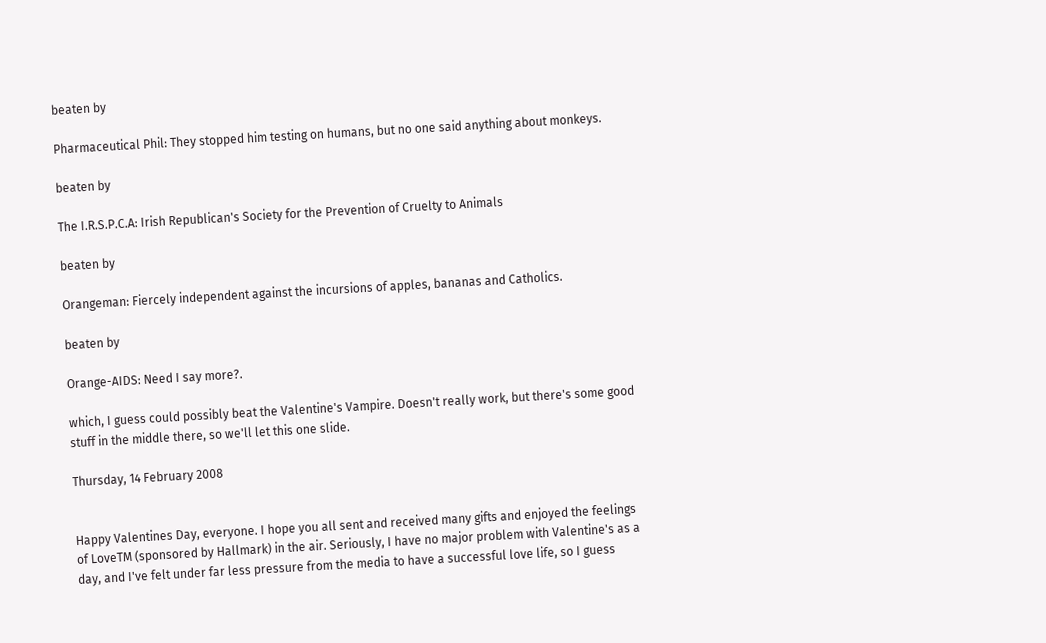beaten by

Pharmaceutical Phil: They stopped him testing on humans, but no one said anything about monkeys.

beaten by

The I.R.S.P.C.A: Irish Republican's Society for the Prevention of Cruelty to Animals

beaten by

Orangeman: Fiercely independent against the incursions of apples, bananas and Catholics.

beaten by

Orange-AIDS: Need I say more?.

which, I guess could possibly beat the Valentine's Vampire. Doesn't really work, but there's some good stuff in the middle there, so we'll let this one slide.

Thursday, 14 February 2008


Happy Valentines Day, everyone. I hope you all sent and received many gifts and enjoyed the feelings of LoveTM (sponsored by Hallmark) in the air. Seriously, I have no major problem with Valentine's as a day, and I've felt under far less pressure from the media to have a successful love life, so I guess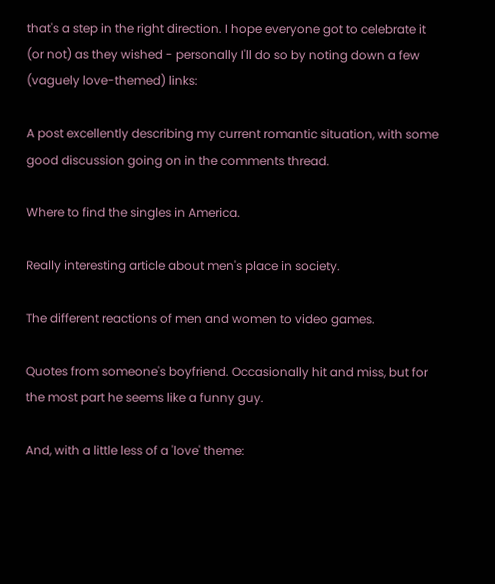that's a step in the right direction. I hope everyone got to celebrate it (or not) as they wished - personally I'll do so by noting down a few (vaguely love-themed) links:

A post excellently describing my current romantic situation, with some good discussion going on in the comments thread.

Where to find the singles in America.

Really interesting article about men's place in society.

The different reactions of men and women to video games.

Quotes from someone's boyfriend. Occasionally hit and miss, but for the most part he seems like a funny guy.

And, with a little less of a 'love' theme: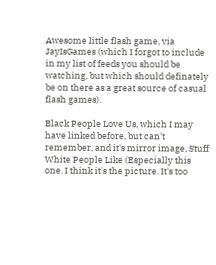Awesome little flash game, via JayIsGames (which I forgot to include in my list of feeds you should be watching, but which should definately be on there as a great source of casual flash games).

Black People Love Us, which I may have linked before, but can't remember, and it's mirror image, Stuff White People Like (Especially this one. I think it's the picture. It's too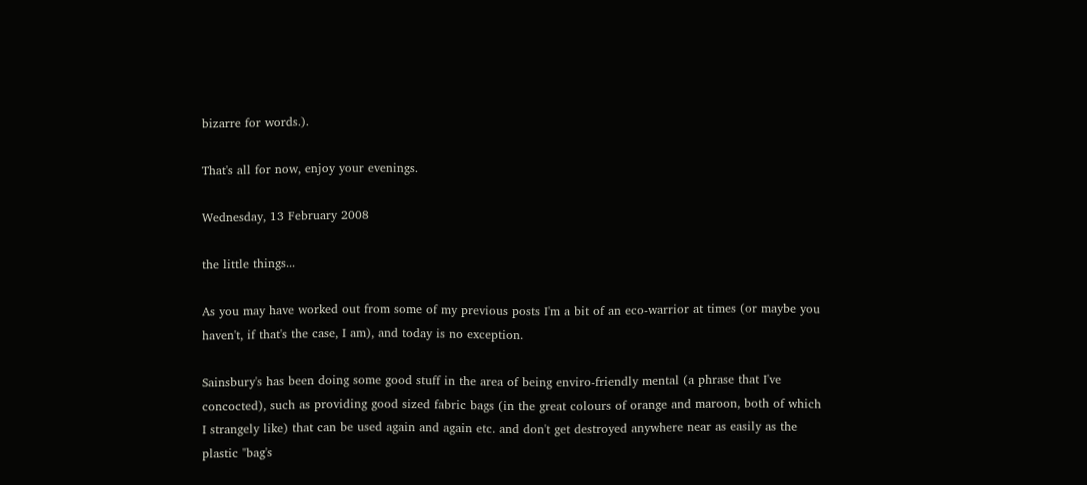bizarre for words.).

That's all for now, enjoy your evenings.

Wednesday, 13 February 2008

the little things...

As you may have worked out from some of my previous posts I'm a bit of an eco-warrior at times (or maybe you haven't, if that's the case, I am), and today is no exception.

Sainsbury's has been doing some good stuff in the area of being enviro-friendly mental (a phrase that I've concocted), such as providing good sized fabric bags (in the great colours of orange and maroon, both of which I strangely like) that can be used again and again etc. and don't get destroyed anywhere near as easily as the plastic "bag's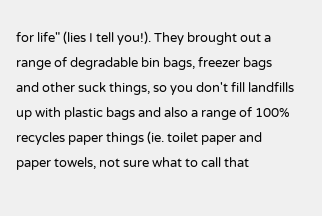for life" (lies I tell you!). They brought out a range of degradable bin bags, freezer bags and other suck things, so you don't fill landfills up with plastic bags and also a range of 100% recycles paper things (ie. toilet paper and paper towels, not sure what to call that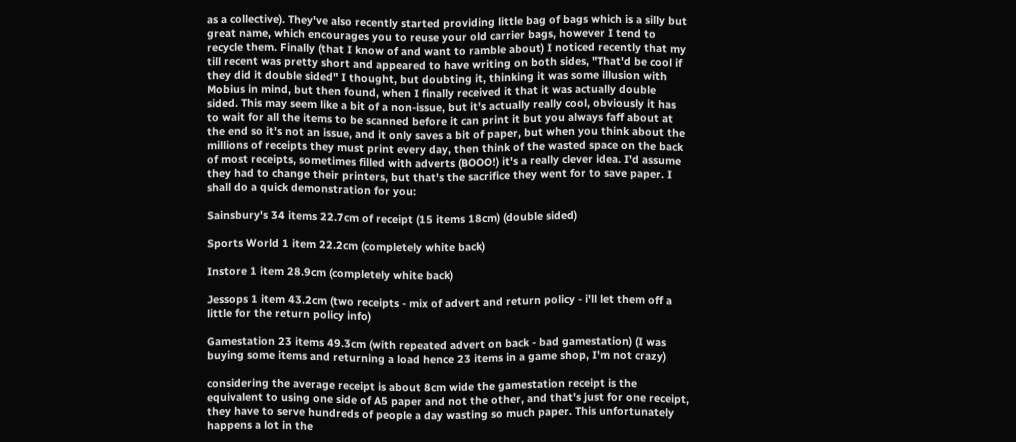as a collective). They've also recently started providing little bag of bags which is a silly but great name, which encourages you to reuse your old carrier bags, however I tend to recycle them. Finally (that I know of and want to ramble about) I noticed recently that my till recent was pretty short and appeared to have writing on both sides, "That'd be cool if they did it double sided" I thought, but doubting it, thinking it was some illusion with Mobius in mind, but then found, when I finally received it that it was actually double sided. This may seem like a bit of a non-issue, but it's actually really cool, obviously it has to wait for all the items to be scanned before it can print it but you always faff about at the end so it's not an issue, and it only saves a bit of paper, but when you think about the millions of receipts they must print every day, then think of the wasted space on the back of most receipts, sometimes filled with adverts (BOOO!) it's a really clever idea. I'd assume they had to change their printers, but that's the sacrifice they went for to save paper. I shall do a quick demonstration for you:

Sainsbury's 34 items 22.7cm of receipt (15 items 18cm) (double sided)

Sports World 1 item 22.2cm (completely white back)

Instore 1 item 28.9cm (completely white back)

Jessops 1 item 43.2cm (two receipts - mix of advert and return policy - i'll let them off a little for the return policy info)

Gamestation 23 items 49.3cm (with repeated advert on back - bad gamestation) (I was buying some items and returning a load hence 23 items in a game shop, I'm not crazy)

considering the average receipt is about 8cm wide the gamestation receipt is the equivalent to using one side of A5 paper and not the other, and that's just for one receipt, they have to serve hundreds of people a day wasting so much paper. This unfortunately happens a lot in the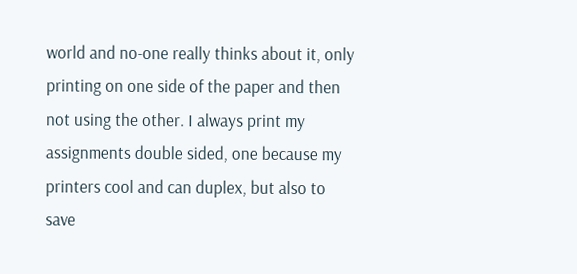world and no-one really thinks about it, only printing on one side of the paper and then not using the other. I always print my assignments double sided, one because my printers cool and can duplex, but also to save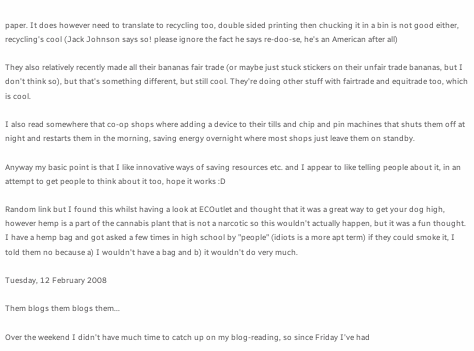paper. It does however need to translate to recycling too, double sided printing then chucking it in a bin is not good either, recycling's cool (Jack Johnson says so! please ignore the fact he says re-doo-se, he's an American after all)

They also relatively recently made all their bananas fair trade (or maybe just stuck stickers on their unfair trade bananas, but I don't think so), but that's something different, but still cool. They're doing other stuff with fairtrade and equitrade too, which is cool.

I also read somewhere that co-op shops where adding a device to their tills and chip and pin machines that shuts them off at night and restarts them in the morning, saving energy overnight where most shops just leave them on standby.

Anyway my basic point is that I like innovative ways of saving resources etc. and I appear to like telling people about it, in an attempt to get people to think about it too, hope it works :D

Random link but I found this whilst having a look at ECOutlet and thought that it was a great way to get your dog high, however hemp is a part of the cannabis plant that is not a narcotic so this wouldn't actually happen, but it was a fun thought. I have a hemp bag and got asked a few times in high school by "people" (idiots is a more apt term) if they could smoke it, I told them no because a) I wouldn't have a bag and b) it wouldn't do very much.

Tuesday, 12 February 2008

Them blogs them blogs them...

Over the weekend I didn't have much time to catch up on my blog-reading, so since Friday I've had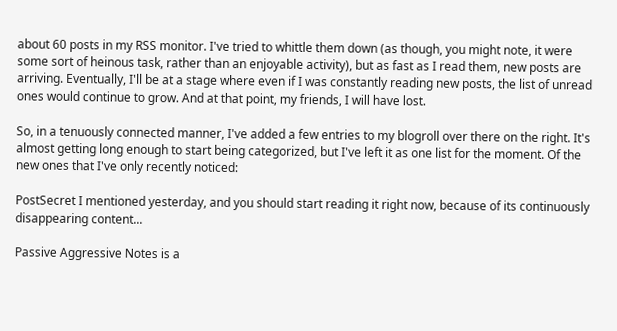about 60 posts in my RSS monitor. I've tried to whittle them down (as though, you might note, it were some sort of heinous task, rather than an enjoyable activity), but as fast as I read them, new posts are arriving. Eventually, I'll be at a stage where even if I was constantly reading new posts, the list of unread ones would continue to grow. And at that point, my friends, I will have lost.

So, in a tenuously connected manner, I've added a few entries to my blogroll over there on the right. It's almost getting long enough to start being categorized, but I've left it as one list for the moment. Of the new ones that I've only recently noticed:

PostSecret I mentioned yesterday, and you should start reading it right now, because of its continuously disappearing content...

Passive Aggressive Notes is a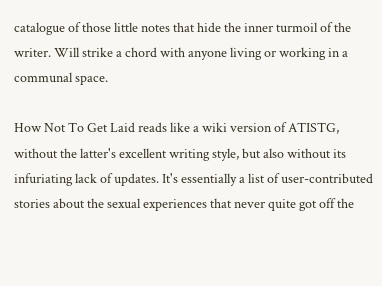catalogue of those little notes that hide the inner turmoil of the writer. Will strike a chord with anyone living or working in a communal space.

How Not To Get Laid reads like a wiki version of ATISTG, without the latter's excellent writing style, but also without its infuriating lack of updates. It's essentially a list of user-contributed stories about the sexual experiences that never quite got off the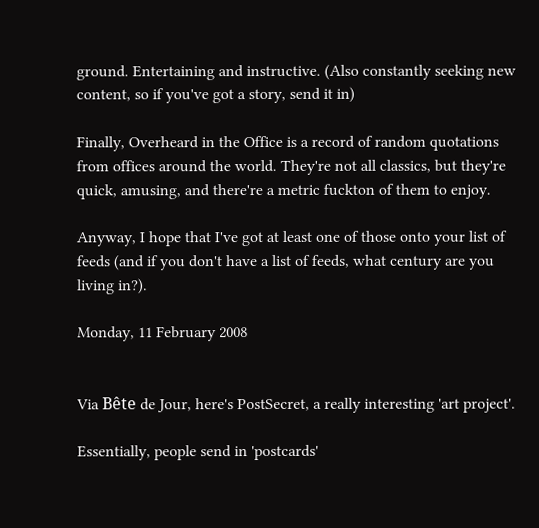ground. Entertaining and instructive. (Also constantly seeking new content, so if you've got a story, send it in)

Finally, Overheard in the Office is a record of random quotations from offices around the world. They're not all classics, but they're quick, amusing, and there're a metric fuckton of them to enjoy.

Anyway, I hope that I've got at least one of those onto your list of feeds (and if you don't have a list of feeds, what century are you living in?).

Monday, 11 February 2008


Via Bête de Jour, here's PostSecret, a really interesting 'art project'.

Essentially, people send in 'postcards'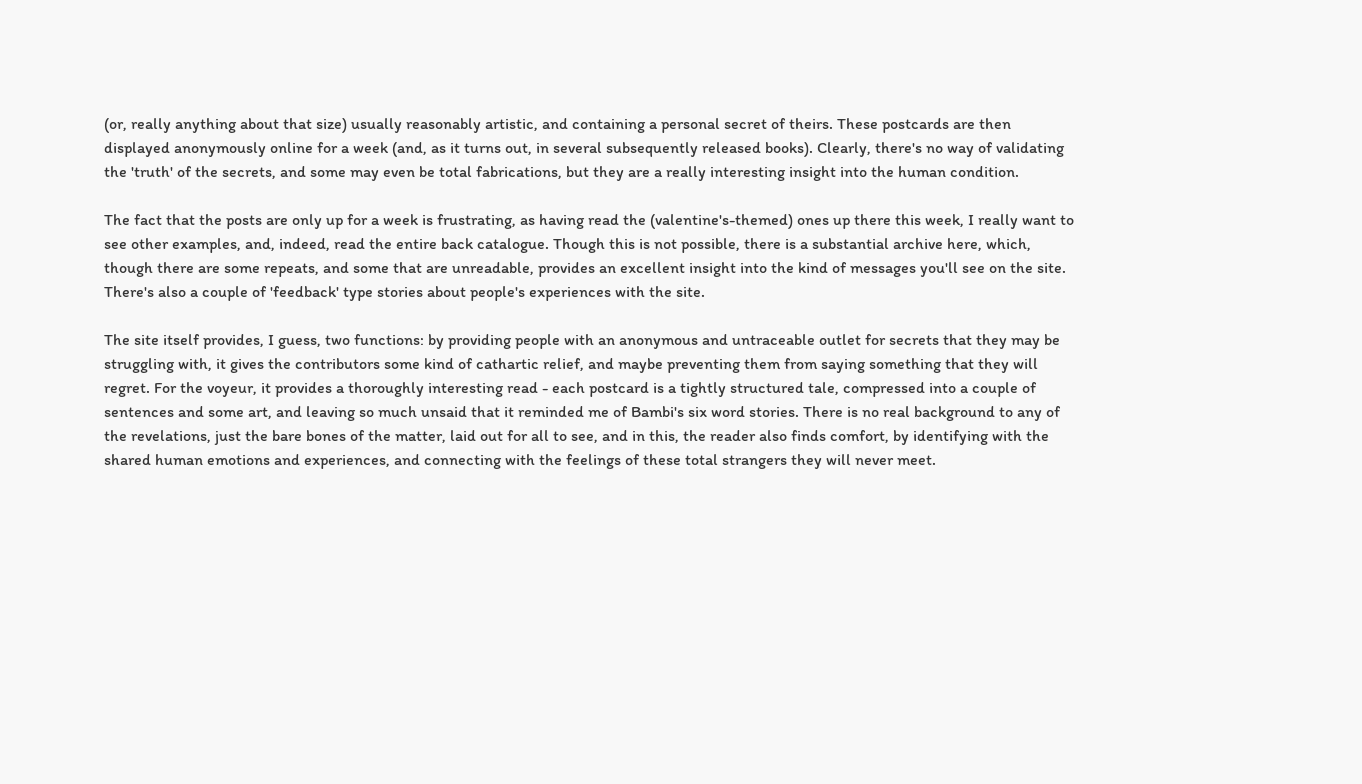(or, really anything about that size) usually reasonably artistic, and containing a personal secret of theirs. These postcards are then displayed anonymously online for a week (and, as it turns out, in several subsequently released books). Clearly, there's no way of validating the 'truth' of the secrets, and some may even be total fabrications, but they are a really interesting insight into the human condition.

The fact that the posts are only up for a week is frustrating, as having read the (valentine's-themed) ones up there this week, I really want to see other examples, and, indeed, read the entire back catalogue. Though this is not possible, there is a substantial archive here, which, though there are some repeats, and some that are unreadable, provides an excellent insight into the kind of messages you'll see on the site. There's also a couple of 'feedback' type stories about people's experiences with the site.

The site itself provides, I guess, two functions: by providing people with an anonymous and untraceable outlet for secrets that they may be struggling with, it gives the contributors some kind of cathartic relief, and maybe preventing them from saying something that they will regret. For the voyeur, it provides a thoroughly interesting read - each postcard is a tightly structured tale, compressed into a couple of sentences and some art, and leaving so much unsaid that it reminded me of Bambi's six word stories. There is no real background to any of the revelations, just the bare bones of the matter, laid out for all to see, and in this, the reader also finds comfort, by identifying with the shared human emotions and experiences, and connecting with the feelings of these total strangers they will never meet.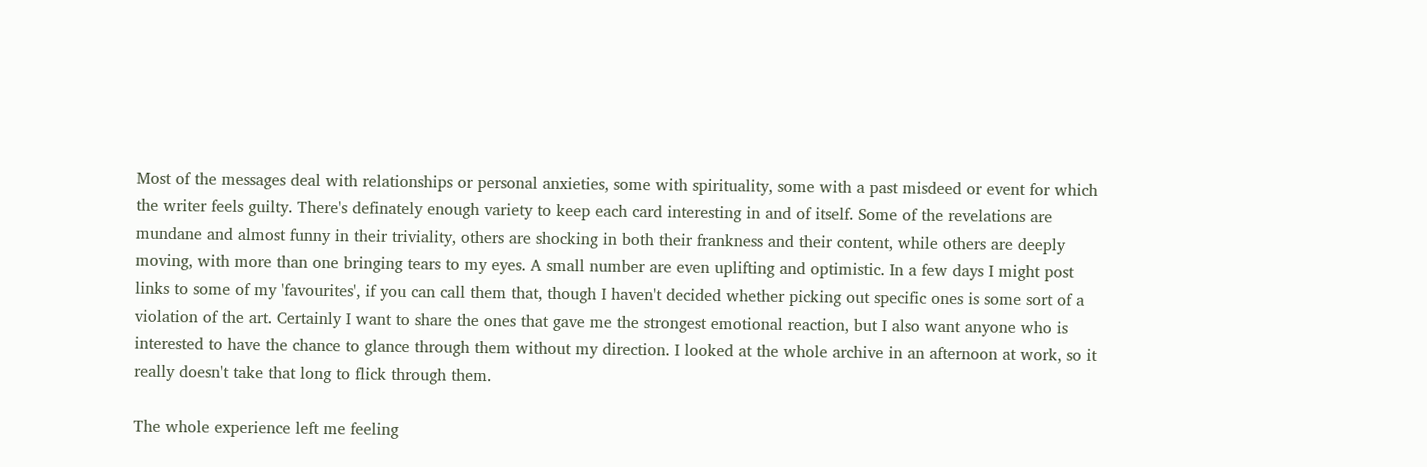Most of the messages deal with relationships or personal anxieties, some with spirituality, some with a past misdeed or event for which the writer feels guilty. There's definately enough variety to keep each card interesting in and of itself. Some of the revelations are mundane and almost funny in their triviality, others are shocking in both their frankness and their content, while others are deeply moving, with more than one bringing tears to my eyes. A small number are even uplifting and optimistic. In a few days I might post links to some of my 'favourites', if you can call them that, though I haven't decided whether picking out specific ones is some sort of a violation of the art. Certainly I want to share the ones that gave me the strongest emotional reaction, but I also want anyone who is interested to have the chance to glance through them without my direction. I looked at the whole archive in an afternoon at work, so it really doesn't take that long to flick through them.

The whole experience left me feeling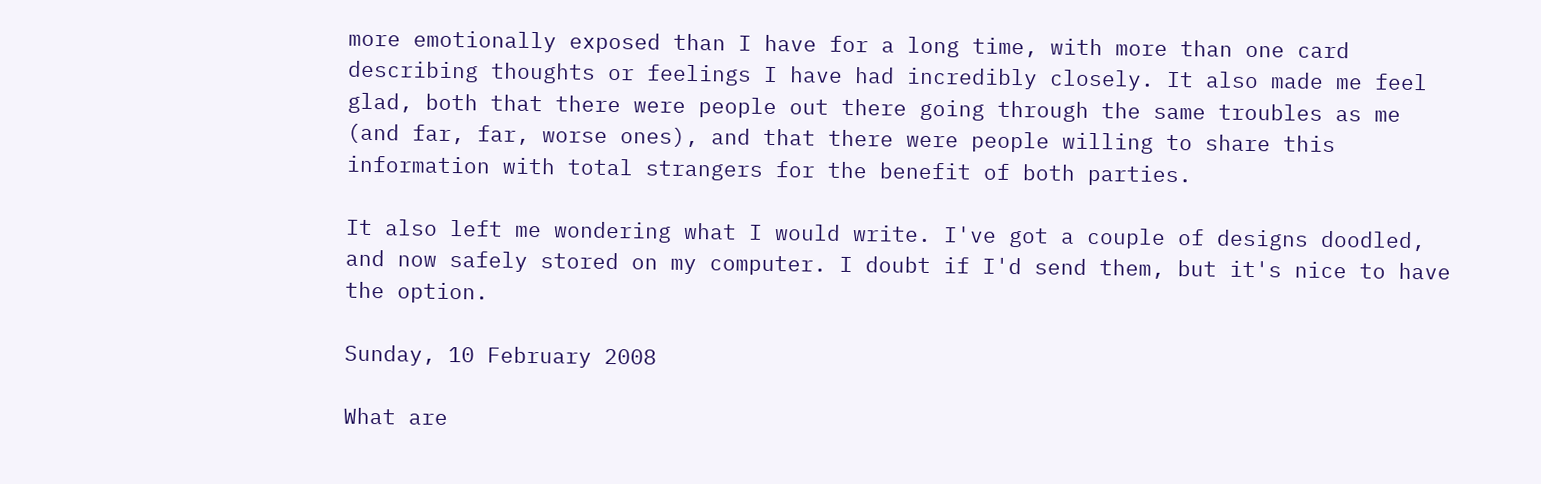more emotionally exposed than I have for a long time, with more than one card describing thoughts or feelings I have had incredibly closely. It also made me feel glad, both that there were people out there going through the same troubles as me (and far, far, worse ones), and that there were people willing to share this information with total strangers for the benefit of both parties.

It also left me wondering what I would write. I've got a couple of designs doodled, and now safely stored on my computer. I doubt if I'd send them, but it's nice to have the option.

Sunday, 10 February 2008

What are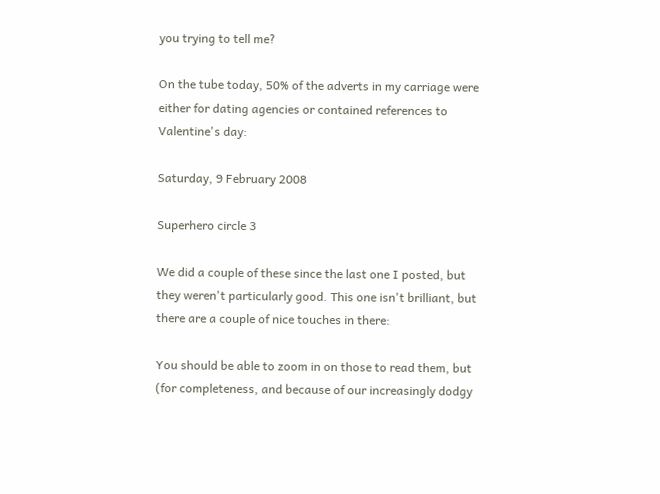you trying to tell me?

On the tube today, 50% of the adverts in my carriage were either for dating agencies or contained references to Valentine's day:

Saturday, 9 February 2008

Superhero circle 3

We did a couple of these since the last one I posted, but they weren't particularly good. This one isn't brilliant, but there are a couple of nice touches in there:

You should be able to zoom in on those to read them, but (for completeness, and because of our increasingly dodgy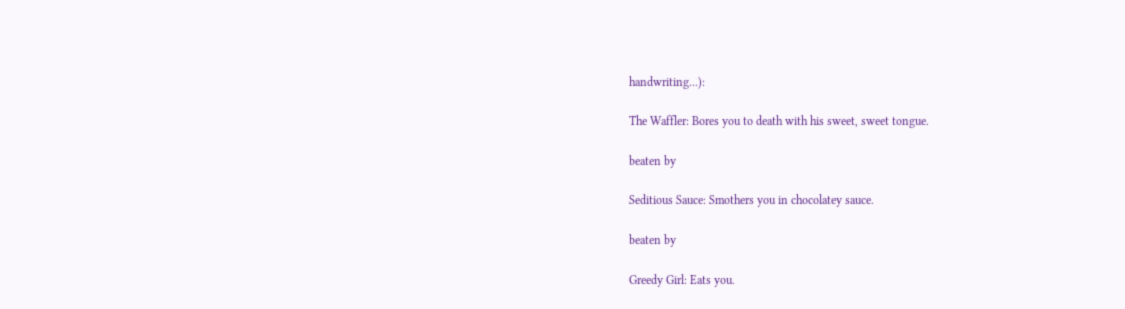handwriting...):

The Waffler: Bores you to death with his sweet, sweet tongue.

beaten by

Seditious Sauce: Smothers you in chocolatey sauce.

beaten by

Greedy Girl: Eats you.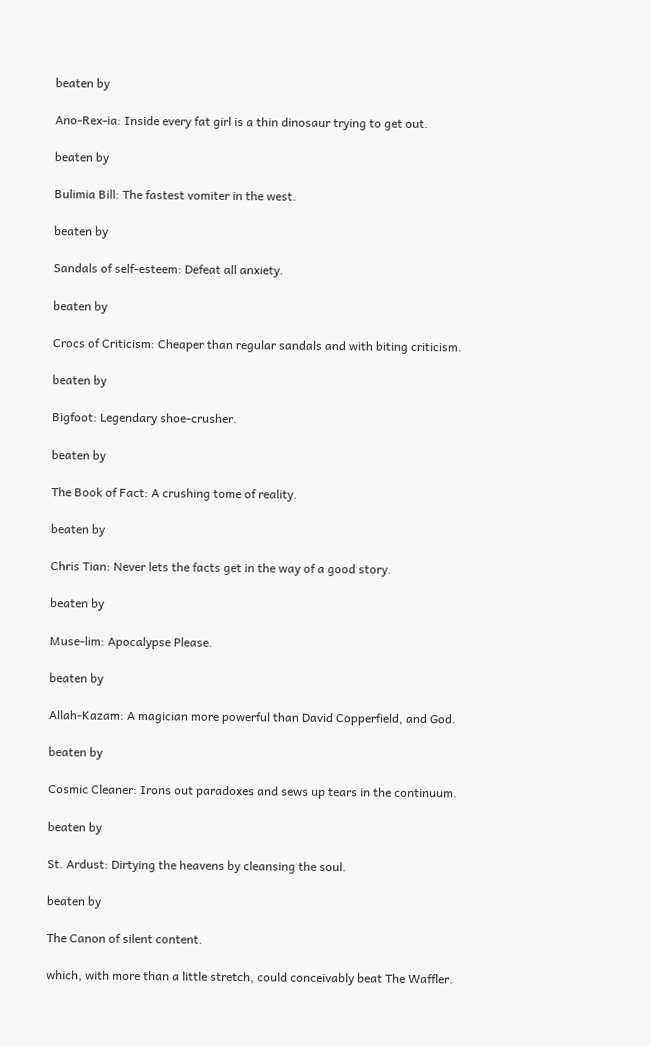beaten by

Ano-Rex-ia: Inside every fat girl is a thin dinosaur trying to get out.

beaten by

Bulimia Bill: The fastest vomiter in the west.

beaten by

Sandals of self-esteem: Defeat all anxiety.

beaten by

Crocs of Criticism: Cheaper than regular sandals and with biting criticism.

beaten by

Bigfoot: Legendary shoe-crusher.

beaten by

The Book of Fact: A crushing tome of reality.

beaten by

Chris Tian: Never lets the facts get in the way of a good story.

beaten by

Muse-lim: Apocalypse Please.

beaten by

Allah-Kazam: A magician more powerful than David Copperfield, and God.

beaten by

Cosmic Cleaner: Irons out paradoxes and sews up tears in the continuum.

beaten by

St. Ardust: Dirtying the heavens by cleansing the soul.

beaten by

The Canon of silent content.

which, with more than a little stretch, could conceivably beat The Waffler.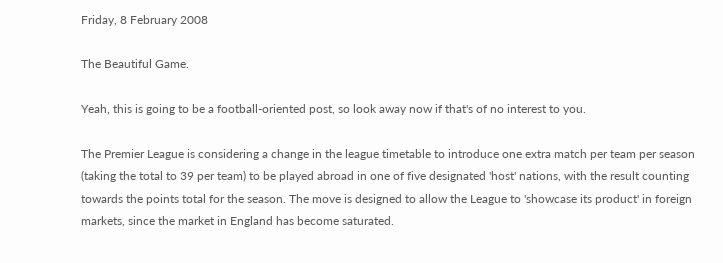Friday, 8 February 2008

The Beautiful Game.

Yeah, this is going to be a football-oriented post, so look away now if that's of no interest to you.

The Premier League is considering a change in the league timetable to introduce one extra match per team per season (taking the total to 39 per team) to be played abroad in one of five designated 'host' nations, with the result counting towards the points total for the season. The move is designed to allow the League to 'showcase its product' in foreign markets, since the market in England has become saturated.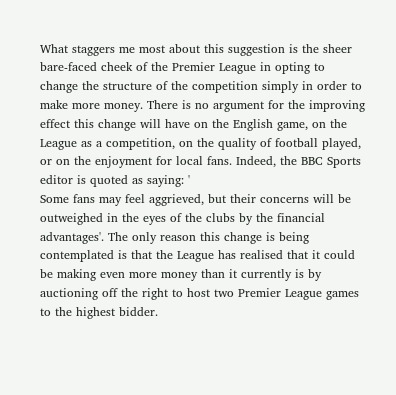What staggers me most about this suggestion is the sheer bare-faced cheek of the Premier League in opting to change the structure of the competition simply in order to make more money. There is no argument for the improving effect this change will have on the English game, on the League as a competition, on the quality of football played, or on the enjoyment for local fans. Indeed, the BBC Sports editor is quoted as saying: '
Some fans may feel aggrieved, but their concerns will be outweighed in the eyes of the clubs by the financial advantages'. The only reason this change is being contemplated is that the League has realised that it could be making even more money than it currently is by auctioning off the right to host two Premier League games to the highest bidder.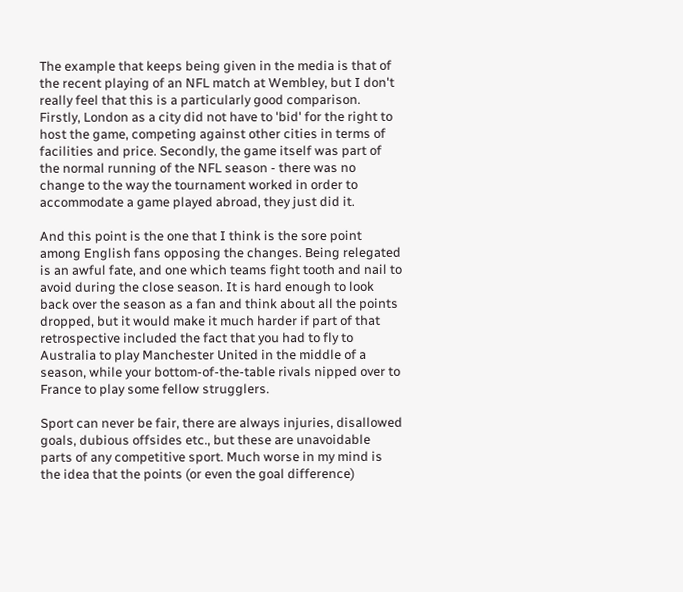The example that keeps being given in the media is that of the recent playing of an NFL match at Wembley, but I don't really feel that this is a particularly good comparison. Firstly, London as a city did not have to 'bid' for the right to host the game, competing against other cities in terms of facilities and price. Secondly, the game itself was part of the normal running of the NFL season - there was no change to the way the tournament worked in order to accommodate a game played abroad, they just did it.

And this point is the one that I think is the sore point among English fans opposing the changes. Being relegated is an awful fate, and one which teams fight tooth and nail to avoid during the close season. It is hard enough to look back over the season as a fan and think about all the points dropped, but it would make it much harder if part of that retrospective included the fact that you had to fly to Australia to play Manchester United in the middle of a season, while your bottom-of-the-table rivals nipped over to France to play some fellow strugglers.

Sport can never be fair, there are always injuries, disallowed goals, dubious offsides etc., but these are unavoidable parts of any competitive sport. Much worse in my mind is the idea that the points (or even the goal difference)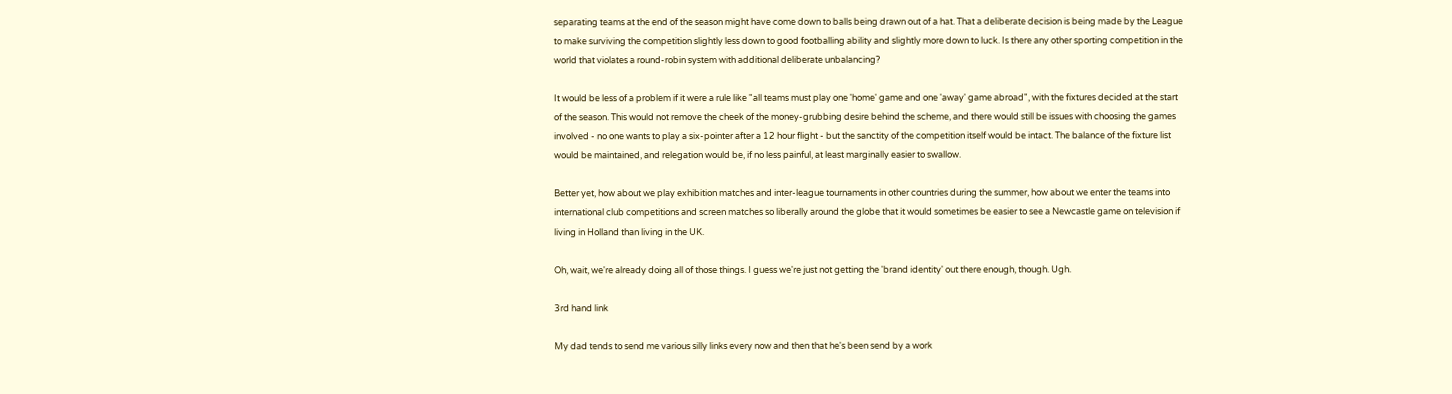separating teams at the end of the season might have come down to balls being drawn out of a hat. That a deliberate decision is being made by the League to make surviving the competition slightly less down to good footballing ability and slightly more down to luck. Is there any other sporting competition in the world that violates a round-robin system with additional deliberate unbalancing?

It would be less of a problem if it were a rule like "all teams must play one 'home' game and one 'away' game abroad", with the fixtures decided at the start of the season. This would not remove the cheek of the money-grubbing desire behind the scheme, and there would still be issues with choosing the games involved - no one wants to play a six-pointer after a 12 hour flight - but the sanctity of the competition itself would be intact. The balance of the fixture list would be maintained, and relegation would be, if no less painful, at least marginally easier to swallow.

Better yet, how about we play exhibition matches and inter-league tournaments in other countries during the summer, how about we enter the teams into international club competitions and screen matches so liberally around the globe that it would sometimes be easier to see a Newcastle game on television if living in Holland than living in the UK.

Oh, wait, we're already doing all of those things. I guess we're just not getting the 'brand identity' out there enough, though. Ugh.

3rd hand link

My dad tends to send me various silly links every now and then that he's been send by a work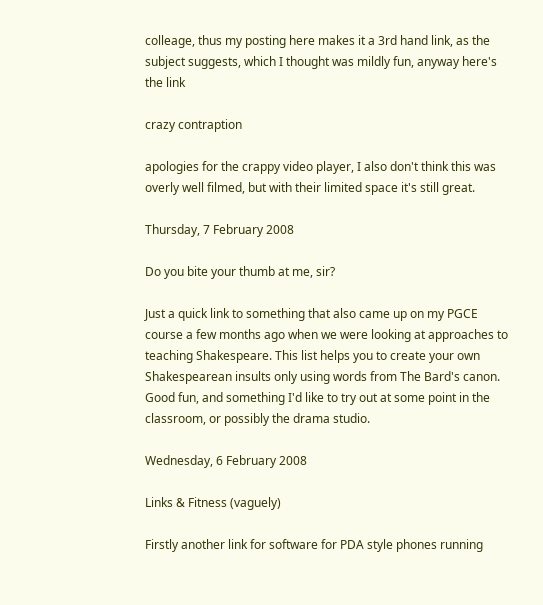colleage, thus my posting here makes it a 3rd hand link, as the subject suggests, which I thought was mildly fun, anyway here's the link

crazy contraption

apologies for the crappy video player, I also don't think this was overly well filmed, but with their limited space it's still great.

Thursday, 7 February 2008

Do you bite your thumb at me, sir?

Just a quick link to something that also came up on my PGCE course a few months ago when we were looking at approaches to teaching Shakespeare. This list helps you to create your own Shakespearean insults only using words from The Bard's canon. Good fun, and something I'd like to try out at some point in the classroom, or possibly the drama studio.

Wednesday, 6 February 2008

Links & Fitness (vaguely)

Firstly another link for software for PDA style phones running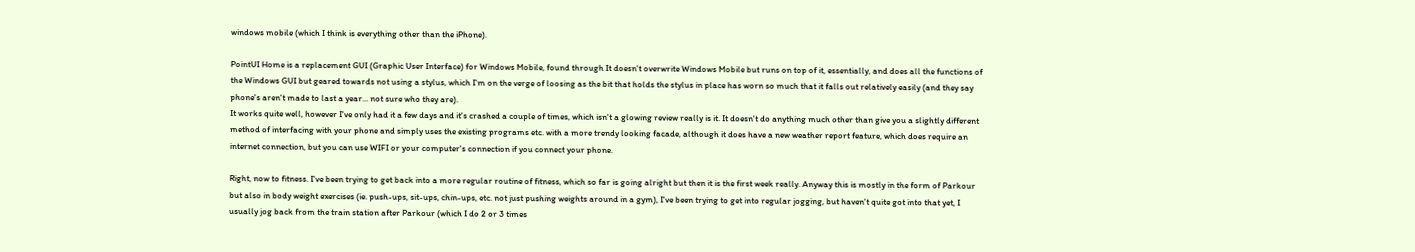windows mobile (which I think is everything other than the iPhone).

PointUI Home is a replacement GUI (Graphic User Interface) for Windows Mobile, found through It doesn't overwrite Windows Mobile but runs on top of it, essentially, and does all the functions of the Windows GUI but geared towards not using a stylus, which I'm on the verge of loosing as the bit that holds the stylus in place has worn so much that it falls out relatively easily (and they say phone's aren't made to last a year... not sure who they are).
It works quite well, however I've only had it a few days and it's crashed a couple of times, which isn't a glowing review really is it. It doesn't do anything much other than give you a slightly different method of interfacing with your phone and simply uses the existing programs etc. with a more trendy looking facade, although it does have a new weather report feature, which does require an internet connection, but you can use WIFI or your computer's connection if you connect your phone.

Right, now to fitness. I've been trying to get back into a more regular routine of fitness, which so far is going alright but then it is the first week really. Anyway this is mostly in the form of Parkour but also in body weight exercises (ie. push-ups, sit-ups, chin-ups, etc. not just pushing weights around in a gym), I've been trying to get into regular jogging, but haven't quite got into that yet, I usually jog back from the train station after Parkour (which I do 2 or 3 times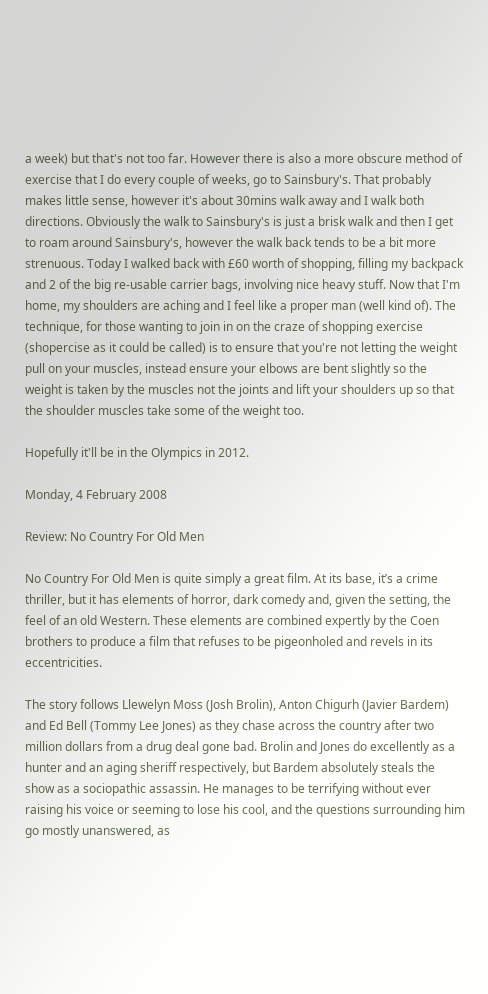a week) but that's not too far. However there is also a more obscure method of exercise that I do every couple of weeks, go to Sainsbury's. That probably makes little sense, however it's about 30mins walk away and I walk both directions. Obviously the walk to Sainsbury's is just a brisk walk and then I get to roam around Sainsbury's, however the walk back tends to be a bit more strenuous. Today I walked back with £60 worth of shopping, filling my backpack and 2 of the big re-usable carrier bags, involving nice heavy stuff. Now that I'm home, my shoulders are aching and I feel like a proper man (well kind of). The technique, for those wanting to join in on the craze of shopping exercise (shopercise as it could be called) is to ensure that you're not letting the weight pull on your muscles, instead ensure your elbows are bent slightly so the weight is taken by the muscles not the joints and lift your shoulders up so that the shoulder muscles take some of the weight too.

Hopefully it'll be in the Olympics in 2012.

Monday, 4 February 2008

Review: No Country For Old Men

No Country For Old Men is quite simply a great film. At its base, it’s a crime thriller, but it has elements of horror, dark comedy and, given the setting, the feel of an old Western. These elements are combined expertly by the Coen brothers to produce a film that refuses to be pigeonholed and revels in its eccentricities.

The story follows Llewelyn Moss (Josh Brolin), Anton Chigurh (Javier Bardem) and Ed Bell (Tommy Lee Jones) as they chase across the country after two million dollars from a drug deal gone bad. Brolin and Jones do excellently as a hunter and an aging sheriff respectively, but Bardem absolutely steals the show as a sociopathic assassin. He manages to be terrifying without ever raising his voice or seeming to lose his cool, and the questions surrounding him go mostly unanswered, as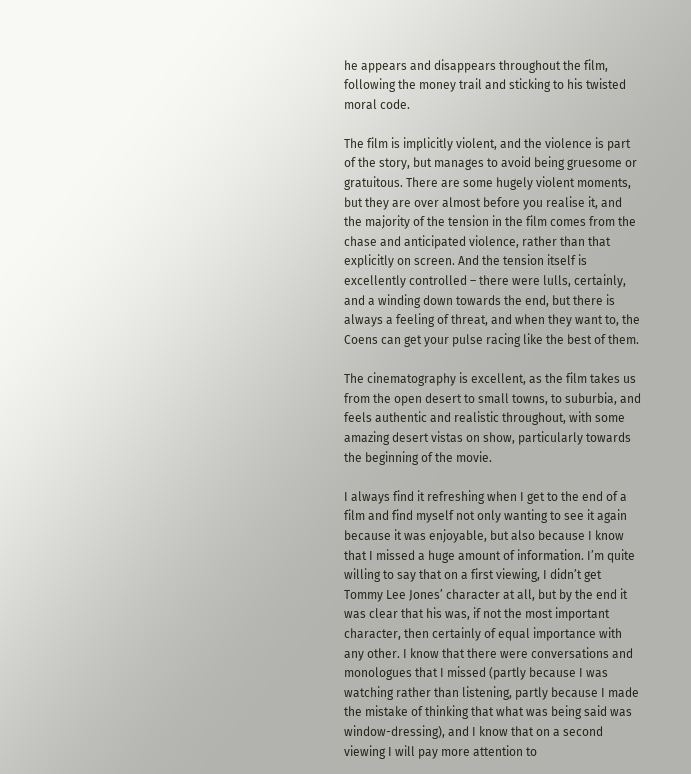he appears and disappears throughout the film, following the money trail and sticking to his twisted moral code.

The film is implicitly violent, and the violence is part of the story, but manages to avoid being gruesome or gratuitous. There are some hugely violent moments, but they are over almost before you realise it, and the majority of the tension in the film comes from the chase and anticipated violence, rather than that explicitly on screen. And the tension itself is excellently controlled – there were lulls, certainly, and a winding down towards the end, but there is always a feeling of threat, and when they want to, the Coens can get your pulse racing like the best of them.

The cinematography is excellent, as the film takes us from the open desert to small towns, to suburbia, and feels authentic and realistic throughout, with some amazing desert vistas on show, particularly towards the beginning of the movie.

I always find it refreshing when I get to the end of a film and find myself not only wanting to see it again because it was enjoyable, but also because I know that I missed a huge amount of information. I’m quite willing to say that on a first viewing, I didn’t get Tommy Lee Jones’ character at all, but by the end it was clear that his was, if not the most important character, then certainly of equal importance with any other. I know that there were conversations and monologues that I missed (partly because I was watching rather than listening, partly because I made the mistake of thinking that what was being said was window-dressing), and I know that on a second viewing I will pay more attention to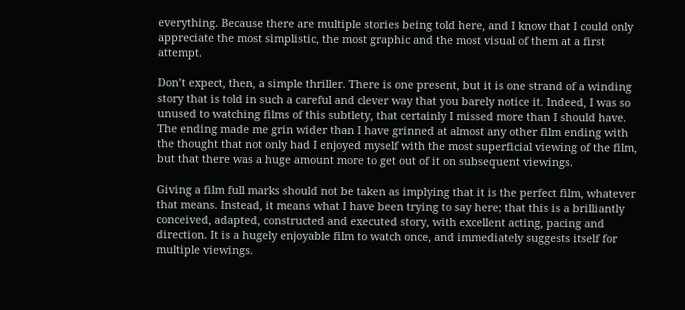everything. Because there are multiple stories being told here, and I know that I could only appreciate the most simplistic, the most graphic and the most visual of them at a first attempt.

Don’t expect, then, a simple thriller. There is one present, but it is one strand of a winding story that is told in such a careful and clever way that you barely notice it. Indeed, I was so unused to watching films of this subtlety, that certainly I missed more than I should have. The ending made me grin wider than I have grinned at almost any other film ending with the thought that not only had I enjoyed myself with the most superficial viewing of the film, but that there was a huge amount more to get out of it on subsequent viewings.

Giving a film full marks should not be taken as implying that it is the perfect film, whatever that means. Instead, it means what I have been trying to say here; that this is a brilliantly conceived, adapted, constructed and executed story, with excellent acting, pacing and direction. It is a hugely enjoyable film to watch once, and immediately suggests itself for multiple viewings.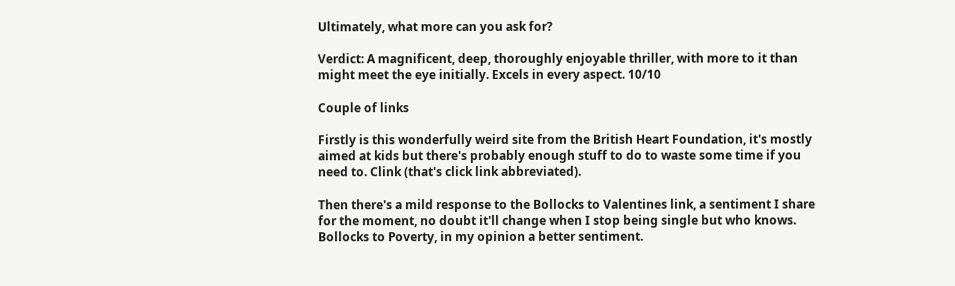Ultimately, what more can you ask for?

Verdict: A magnificent, deep, thoroughly enjoyable thriller, with more to it than might meet the eye initially. Excels in every aspect. 10/10

Couple of links

Firstly is this wonderfully weird site from the British Heart Foundation, it's mostly aimed at kids but there's probably enough stuff to do to waste some time if you need to. Clink (that's click link abbreviated).

Then there's a mild response to the Bollocks to Valentines link, a sentiment I share for the moment, no doubt it'll change when I stop being single but who knows. Bollocks to Poverty, in my opinion a better sentiment.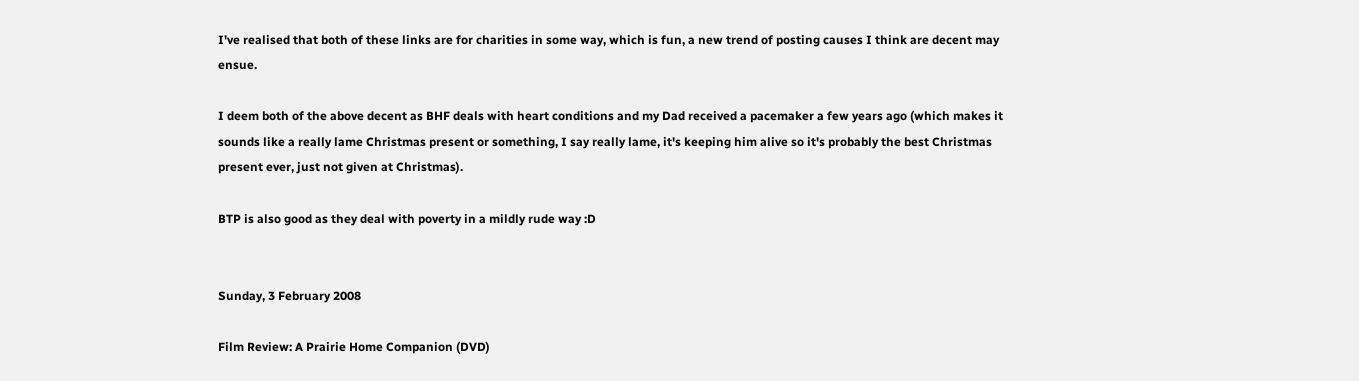I've realised that both of these links are for charities in some way, which is fun, a new trend of posting causes I think are decent may ensue.

I deem both of the above decent as BHF deals with heart conditions and my Dad received a pacemaker a few years ago (which makes it sounds like a really lame Christmas present or something, I say really lame, it's keeping him alive so it's probably the best Christmas present ever, just not given at Christmas).

BTP is also good as they deal with poverty in a mildly rude way :D


Sunday, 3 February 2008

Film Review: A Prairie Home Companion (DVD)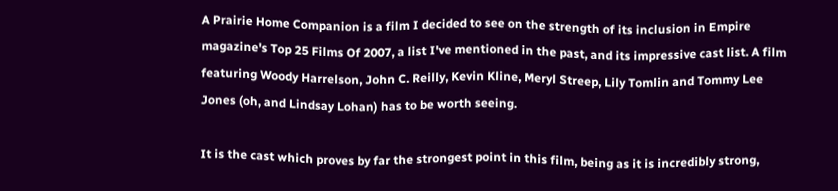A Prairie Home Companion is a film I decided to see on the strength of its inclusion in Empire magazine's Top 25 Films Of 2007, a list I've mentioned in the past, and its impressive cast list. A film featuring Woody Harrelson, John C. Reilly, Kevin Kline, Meryl Streep, Lily Tomlin and Tommy Lee Jones (oh, and Lindsay Lohan) has to be worth seeing.

It is the cast which proves by far the strongest point in this film, being as it is incredibly strong,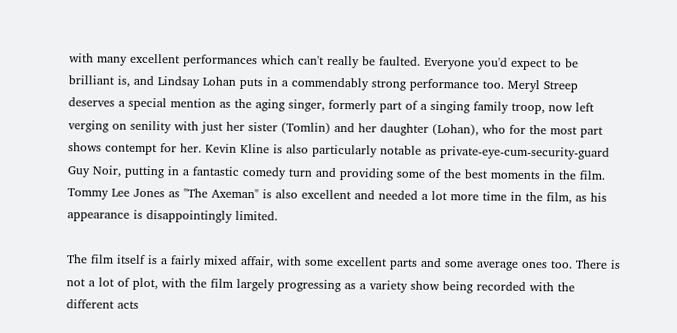with many excellent performances which can't really be faulted. Everyone you'd expect to be brilliant is, and Lindsay Lohan puts in a commendably strong performance too. Meryl Streep deserves a special mention as the aging singer, formerly part of a singing family troop, now left verging on senility with just her sister (Tomlin) and her daughter (Lohan), who for the most part shows contempt for her. Kevin Kline is also particularly notable as private-eye-cum-security-guard Guy Noir, putting in a fantastic comedy turn and providing some of the best moments in the film. Tommy Lee Jones as "The Axeman" is also excellent and needed a lot more time in the film, as his appearance is disappointingly limited.

The film itself is a fairly mixed affair, with some excellent parts and some average ones too. There is not a lot of plot, with the film largely progressing as a variety show being recorded with the different acts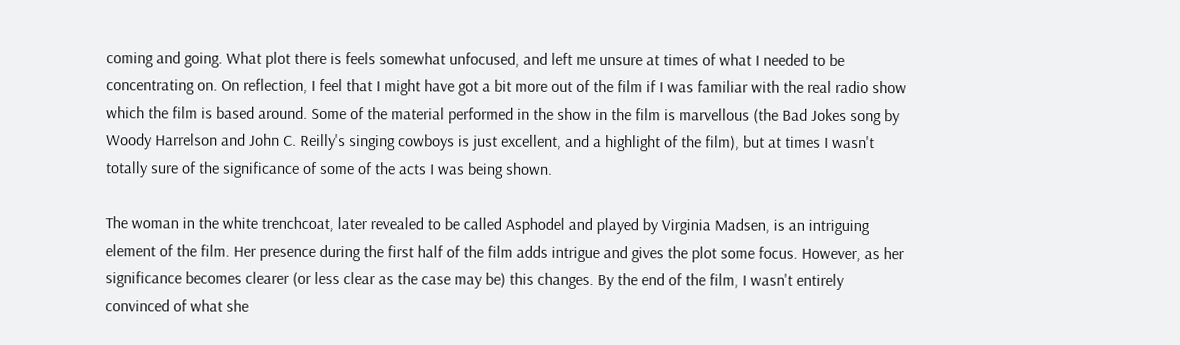coming and going. What plot there is feels somewhat unfocused, and left me unsure at times of what I needed to be concentrating on. On reflection, I feel that I might have got a bit more out of the film if I was familiar with the real radio show which the film is based around. Some of the material performed in the show in the film is marvellous (the Bad Jokes song by Woody Harrelson and John C. Reilly's singing cowboys is just excellent, and a highlight of the film), but at times I wasn't totally sure of the significance of some of the acts I was being shown.

The woman in the white trenchcoat, later revealed to be called Asphodel and played by Virginia Madsen, is an intriguing element of the film. Her presence during the first half of the film adds intrigue and gives the plot some focus. However, as her significance becomes clearer (or less clear as the case may be) this changes. By the end of the film, I wasn't entirely convinced of what she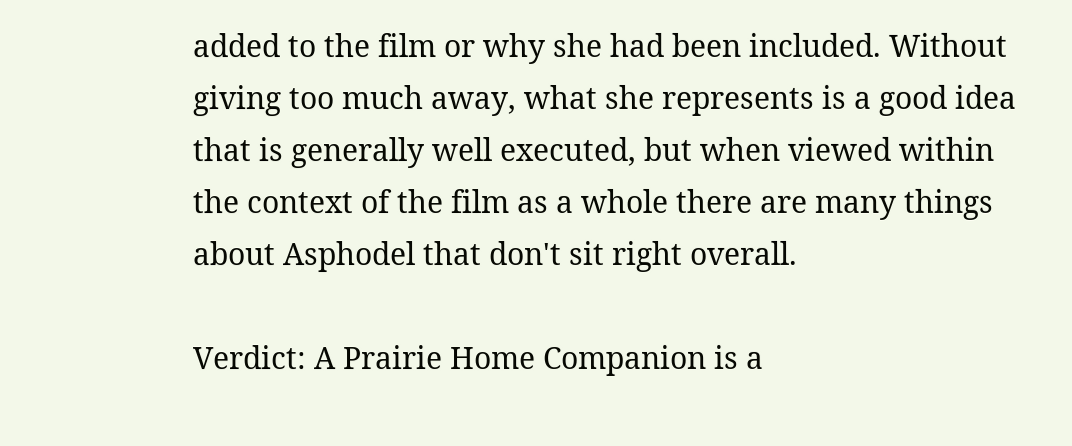added to the film or why she had been included. Without giving too much away, what she represents is a good idea that is generally well executed, but when viewed within the context of the film as a whole there are many things about Asphodel that don't sit right overall.

Verdict: A Prairie Home Companion is a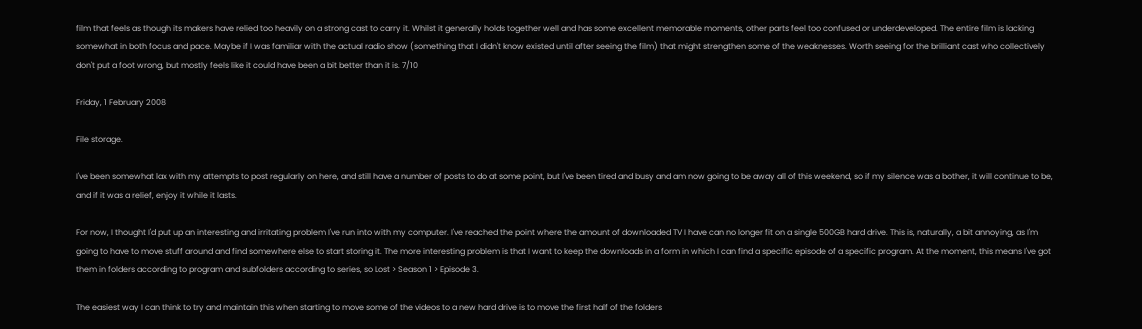film that feels as though its makers have relied too heavily on a strong cast to carry it. Whilst it generally holds together well and has some excellent memorable moments, other parts feel too confused or underdeveloped. The entire film is lacking somewhat in both focus and pace. Maybe if I was familiar with the actual radio show (something that I didn't know existed until after seeing the film) that might strengthen some of the weaknesses. Worth seeing for the brilliant cast who collectively don't put a foot wrong, but mostly feels like it could have been a bit better than it is. 7/10

Friday, 1 February 2008

File storage.

I've been somewhat lax with my attempts to post regularly on here, and still have a number of posts to do at some point, but I've been tired and busy and am now going to be away all of this weekend, so if my silence was a bother, it will continue to be, and if it was a relief, enjoy it while it lasts.

For now, I thought I'd put up an interesting and irritating problem I've run into with my computer. I've reached the point where the amount of downloaded TV I have can no longer fit on a single 500GB hard drive. This is, naturally, a bit annoying, as I'm going to have to move stuff around and find somewhere else to start storing it. The more interesting problem is that I want to keep the downloads in a form in which I can find a specific episode of a specific program. At the moment, this means I've got them in folders according to program and subfolders according to series, so Lost > Season 1 > Episode 3.

The easiest way I can think to try and maintain this when starting to move some of the videos to a new hard drive is to move the first half of the folders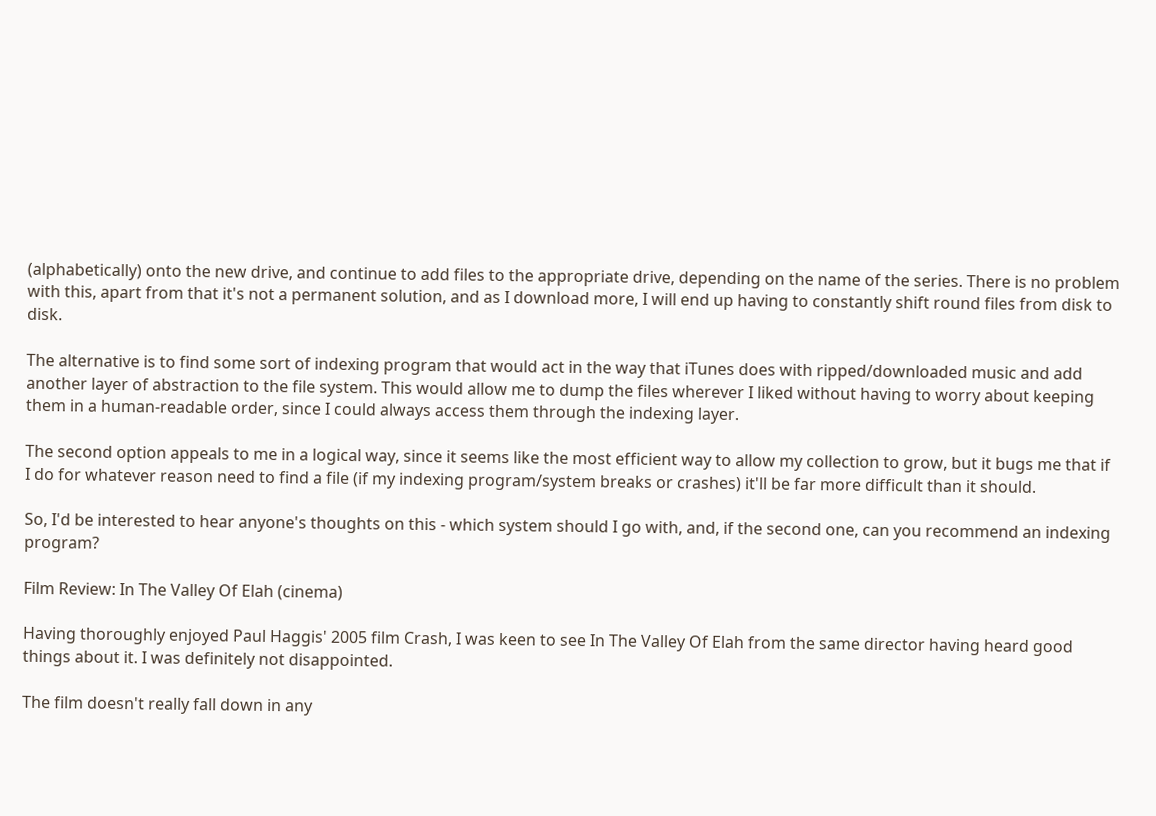(alphabetically) onto the new drive, and continue to add files to the appropriate drive, depending on the name of the series. There is no problem with this, apart from that it's not a permanent solution, and as I download more, I will end up having to constantly shift round files from disk to disk.

The alternative is to find some sort of indexing program that would act in the way that iTunes does with ripped/downloaded music and add another layer of abstraction to the file system. This would allow me to dump the files wherever I liked without having to worry about keeping them in a human-readable order, since I could always access them through the indexing layer.

The second option appeals to me in a logical way, since it seems like the most efficient way to allow my collection to grow, but it bugs me that if I do for whatever reason need to find a file (if my indexing program/system breaks or crashes) it'll be far more difficult than it should.

So, I'd be interested to hear anyone's thoughts on this - which system should I go with, and, if the second one, can you recommend an indexing program?

Film Review: In The Valley Of Elah (cinema)

Having thoroughly enjoyed Paul Haggis' 2005 film Crash, I was keen to see In The Valley Of Elah from the same director having heard good things about it. I was definitely not disappointed.

The film doesn't really fall down in any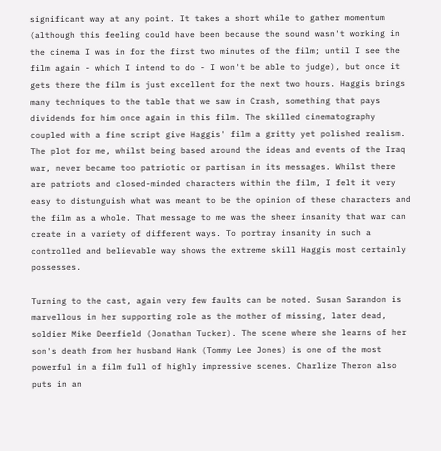significant way at any point. It takes a short while to gather momentum (although this feeling could have been because the sound wasn't working in the cinema I was in for the first two minutes of the film; until I see the film again - which I intend to do - I won't be able to judge), but once it gets there the film is just excellent for the next two hours. Haggis brings many techniques to the table that we saw in Crash, something that pays dividends for him once again in this film. The skilled cinematography coupled with a fine script give Haggis' film a gritty yet polished realism. The plot for me, whilst being based around the ideas and events of the Iraq war, never became too patriotic or partisan in its messages. Whilst there are patriots and closed-minded characters within the film, I felt it very easy to distunguish what was meant to be the opinion of these characters and the film as a whole. That message to me was the sheer insanity that war can create in a variety of different ways. To portray insanity in such a controlled and believable way shows the extreme skill Haggis most certainly possesses.

Turning to the cast, again very few faults can be noted. Susan Sarandon is marvellous in her supporting role as the mother of missing, later dead, soldier Mike Deerfield (Jonathan Tucker). The scene where she learns of her son's death from her husband Hank (Tommy Lee Jones) is one of the most powerful in a film full of highly impressive scenes. Charlize Theron also puts in an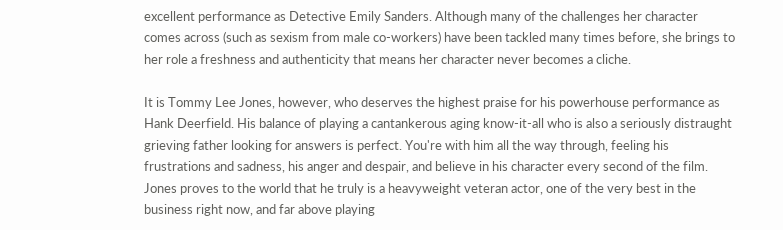excellent performance as Detective Emily Sanders. Although many of the challenges her character comes across (such as sexism from male co-workers) have been tackled many times before, she brings to her role a freshness and authenticity that means her character never becomes a cliche.

It is Tommy Lee Jones, however, who deserves the highest praise for his powerhouse performance as Hank Deerfield. His balance of playing a cantankerous aging know-it-all who is also a seriously distraught grieving father looking for answers is perfect. You're with him all the way through, feeling his frustrations and sadness, his anger and despair, and believe in his character every second of the film. Jones proves to the world that he truly is a heavyweight veteran actor, one of the very best in the business right now, and far above playing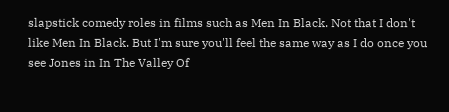slapstick comedy roles in films such as Men In Black. Not that I don't like Men In Black. But I'm sure you'll feel the same way as I do once you see Jones in In The Valley Of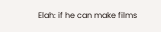Elah: if he can make films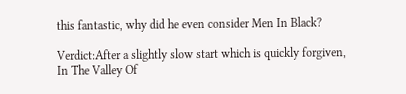this fantastic, why did he even consider Men In Black?

Verdict:After a slightly slow start which is quickly forgiven, In The Valley Of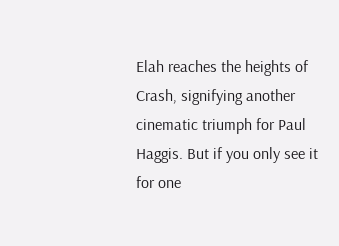Elah reaches the heights of Crash, signifying another cinematic triumph for Paul Haggis. But if you only see it for one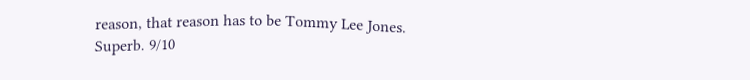reason, that reason has to be Tommy Lee Jones. Superb. 9/10